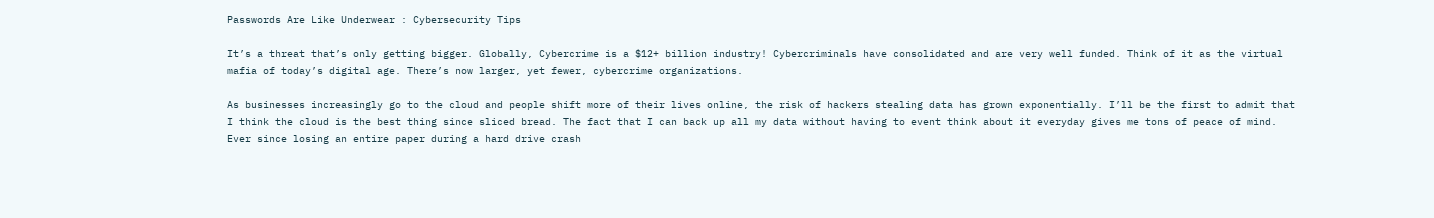Passwords Are Like Underwear : Cybersecurity Tips

It’s a threat that’s only getting bigger. Globally, Cybercrime is a $12+ billion industry! Cybercriminals have consolidated and are very well funded. Think of it as the virtual mafia of today’s digital age. There’s now larger, yet fewer, cybercrime organizations.

As businesses increasingly go to the cloud and people shift more of their lives online, the risk of hackers stealing data has grown exponentially. I’ll be the first to admit that I think the cloud is the best thing since sliced bread. The fact that I can back up all my data without having to event think about it everyday gives me tons of peace of mind. Ever since losing an entire paper during a hard drive crash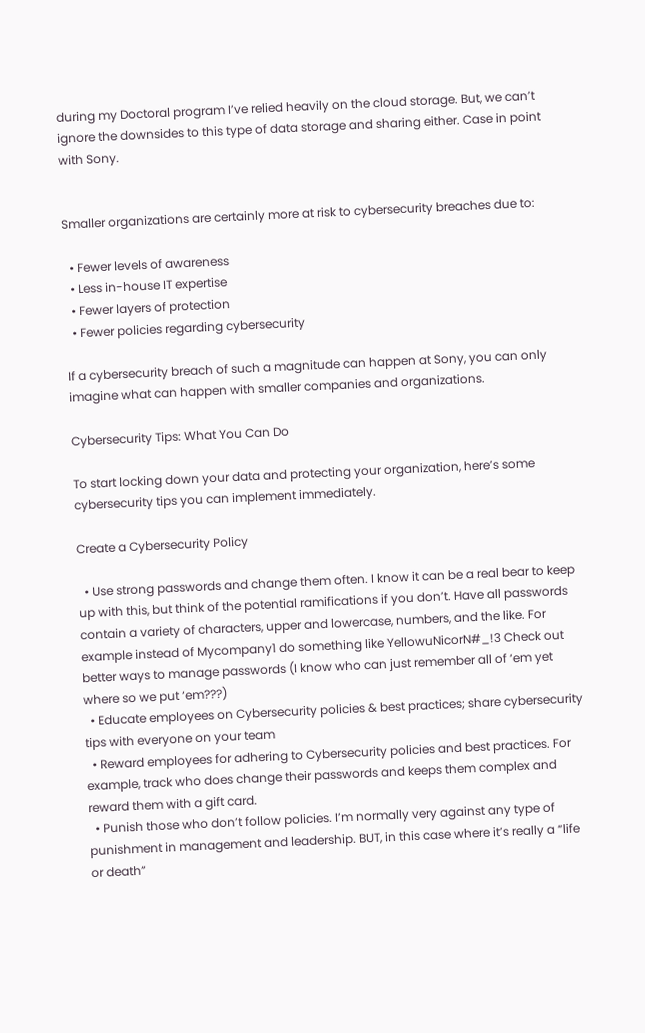during my Doctoral program I’ve relied heavily on the cloud storage. But, we can’t ignore the downsides to this type of data storage and sharing either. Case in point with Sony.


Smaller organizations are certainly more at risk to cybersecurity breaches due to:

  • Fewer levels of awareness
  • Less in-house IT expertise
  • Fewer layers of protection
  • Fewer policies regarding cybersecurity

If a cybersecurity breach of such a magnitude can happen at Sony, you can only imagine what can happen with smaller companies and organizations.

Cybersecurity Tips: What You Can Do

To start locking down your data and protecting your organization, here’s some cybersecurity tips you can implement immediately.

Create a Cybersecurity Policy

  • Use strong passwords and change them often. I know it can be a real bear to keep up with this, but think of the potential ramifications if you don’t. Have all passwords contain a variety of characters, upper and lowercase, numbers, and the like. For example instead of Mycompany1 do something like YellowuNicorN#_!3 Check out better ways to manage passwords (I know who can just remember all of ‘em yet where so we put ‘em???)
  • Educate employees on Cybersecurity policies & best practices; share cybersecurity tips with everyone on your team
  • Reward employees for adhering to Cybersecurity policies and best practices. For example, track who does change their passwords and keeps them complex and reward them with a gift card.
  • Punish those who don’t follow policies. I’m normally very against any type of punishment in management and leadership. BUT, in this case where it’s really a “life or death”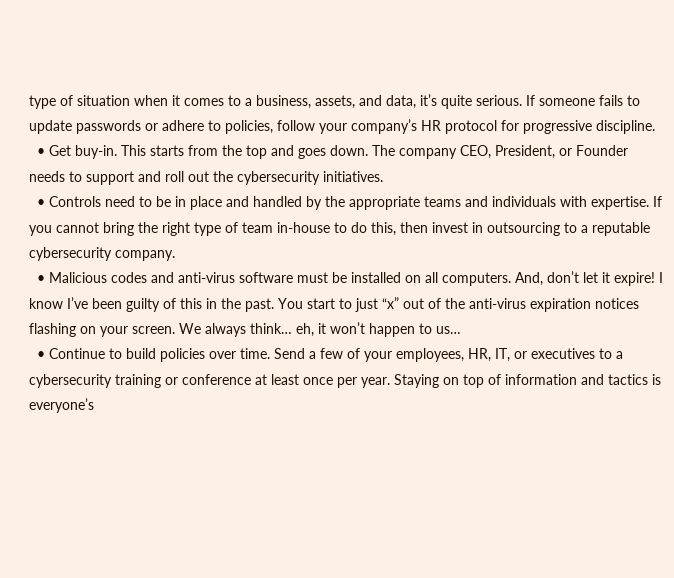type of situation when it comes to a business, assets, and data, it’s quite serious. If someone fails to update passwords or adhere to policies, follow your company’s HR protocol for progressive discipline.
  • Get buy-in. This starts from the top and goes down. The company CEO, President, or Founder needs to support and roll out the cybersecurity initiatives.
  • Controls need to be in place and handled by the appropriate teams and individuals with expertise. If you cannot bring the right type of team in-house to do this, then invest in outsourcing to a reputable cybersecurity company.
  • Malicious codes and anti-virus software must be installed on all computers. And, don’t let it expire! I know I’ve been guilty of this in the past. You start to just “x” out of the anti-virus expiration notices flashing on your screen. We always think… eh, it won’t happen to us…
  • Continue to build policies over time. Send a few of your employees, HR, IT, or executives to a cybersecurity training or conference at least once per year. Staying on top of information and tactics is everyone’s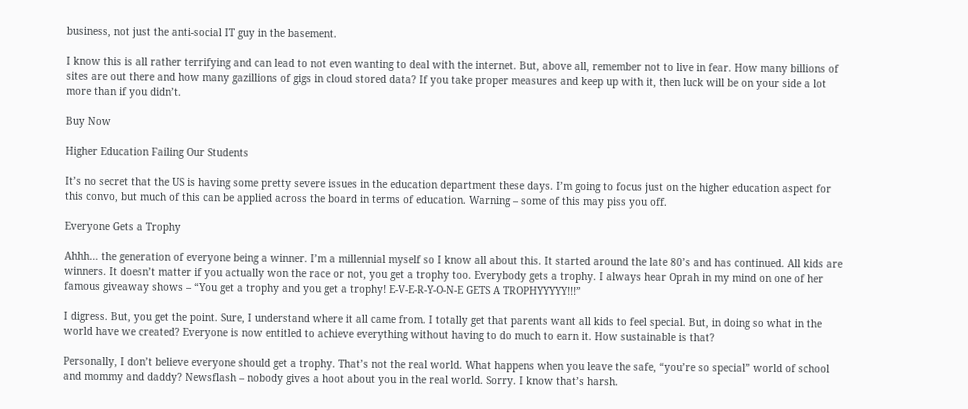business, not just the anti-social IT guy in the basement.

I know this is all rather terrifying and can lead to not even wanting to deal with the internet. But, above all, remember not to live in fear. How many billions of sites are out there and how many gazillions of gigs in cloud stored data? If you take proper measures and keep up with it, then luck will be on your side a lot more than if you didn’t.

Buy Now

Higher Education Failing Our Students

It’s no secret that the US is having some pretty severe issues in the education department these days. I’m going to focus just on the higher education aspect for this convo, but much of this can be applied across the board in terms of education. Warning – some of this may piss you off.

Everyone Gets a Trophy

Ahhh… the generation of everyone being a winner. I’m a millennial myself so I know all about this. It started around the late 80’s and has continued. All kids are winners. It doesn’t matter if you actually won the race or not, you get a trophy too. Everybody gets a trophy. I always hear Oprah in my mind on one of her famous giveaway shows – “You get a trophy and you get a trophy! E-V-E-R-Y-O-N-E GETS A TROPHYYYYY!!!”

I digress. But, you get the point. Sure, I understand where it all came from. I totally get that parents want all kids to feel special. But, in doing so what in the world have we created? Everyone is now entitled to achieve everything without having to do much to earn it. How sustainable is that?

Personally, I don’t believe everyone should get a trophy. That’s not the real world. What happens when you leave the safe, “you’re so special” world of school and mommy and daddy? Newsflash – nobody gives a hoot about you in the real world. Sorry. I know that’s harsh.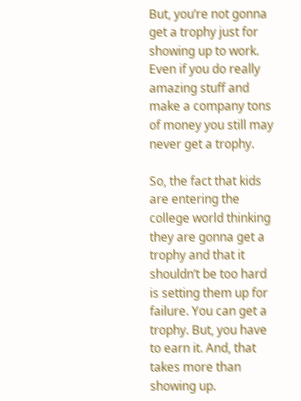But, you’re not gonna get a trophy just for showing up to work. Even if you do really amazing stuff and make a company tons of money you still may never get a trophy.

So, the fact that kids are entering the college world thinking they are gonna get a trophy and that it shouldn’t be too hard is setting them up for failure. You can get a trophy. But, you have to earn it. And, that takes more than showing up.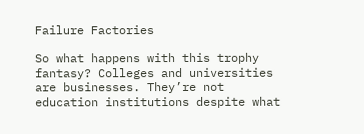Failure Factories

So what happens with this trophy fantasy? Colleges and universities are businesses. They’re not education institutions despite what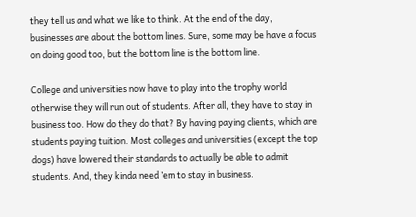they tell us and what we like to think. At the end of the day, businesses are about the bottom lines. Sure, some may be have a focus on doing good too, but the bottom line is the bottom line.

College and universities now have to play into the trophy world otherwise they will run out of students. After all, they have to stay in business too. How do they do that? By having paying clients, which are students paying tuition. Most colleges and universities (except the top dogs) have lowered their standards to actually be able to admit students. And, they kinda need ’em to stay in business.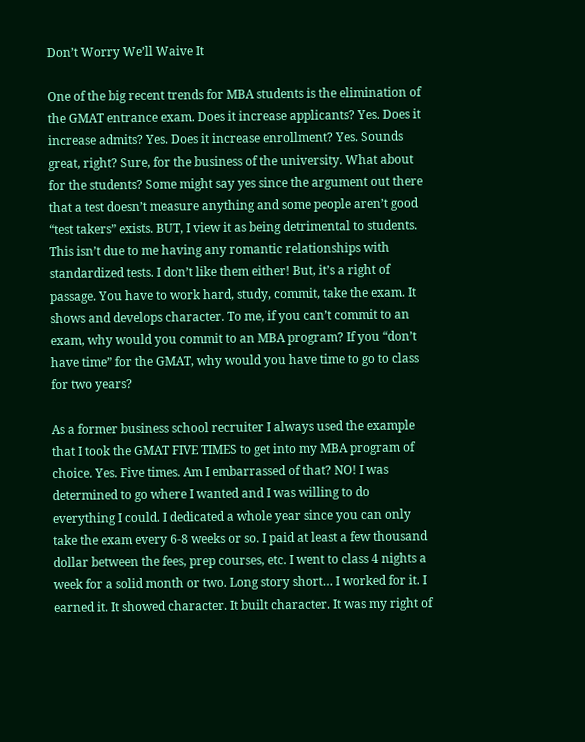Don’t Worry We’ll Waive It

One of the big recent trends for MBA students is the elimination of the GMAT entrance exam. Does it increase applicants? Yes. Does it increase admits? Yes. Does it increase enrollment? Yes. Sounds great, right? Sure, for the business of the university. What about for the students? Some might say yes since the argument out there that a test doesn’t measure anything and some people aren’t good “test takers” exists. BUT, I view it as being detrimental to students. This isn’t due to me having any romantic relationships with standardized tests. I don’t like them either! But, it’s a right of passage. You have to work hard, study, commit, take the exam. It shows and develops character. To me, if you can’t commit to an exam, why would you commit to an MBA program? If you “don’t have time” for the GMAT, why would you have time to go to class for two years?

As a former business school recruiter I always used the example that I took the GMAT FIVE TIMES to get into my MBA program of choice. Yes. Five times. Am I embarrassed of that? NO! I was determined to go where I wanted and I was willing to do everything I could. I dedicated a whole year since you can only take the exam every 6-8 weeks or so. I paid at least a few thousand dollar between the fees, prep courses, etc. I went to class 4 nights a week for a solid month or two. Long story short… I worked for it. I earned it. It showed character. It built character. It was my right of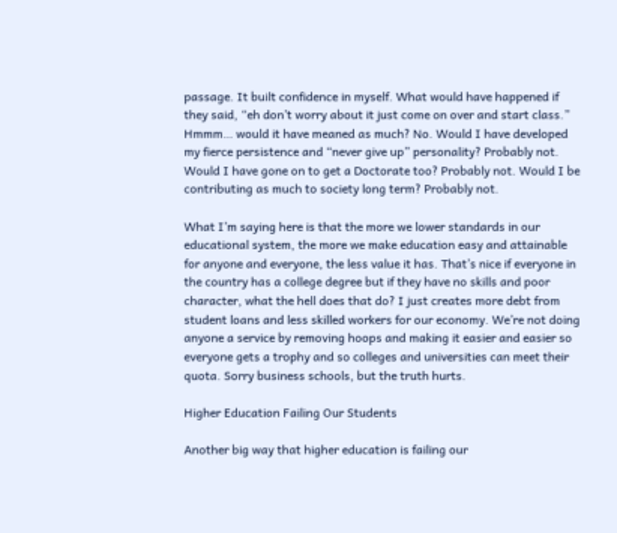passage. It built confidence in myself. What would have happened if they said, “eh don’t worry about it just come on over and start class.” Hmmm… would it have meaned as much? No. Would I have developed my fierce persistence and “never give up” personality? Probably not. Would I have gone on to get a Doctorate too? Probably not. Would I be contributing as much to society long term? Probably not.

What I’m saying here is that the more we lower standards in our educational system, the more we make education easy and attainable for anyone and everyone, the less value it has. That’s nice if everyone in the country has a college degree but if they have no skills and poor character, what the hell does that do? I just creates more debt from student loans and less skilled workers for our economy. We’re not doing anyone a service by removing hoops and making it easier and easier so everyone gets a trophy and so colleges and universities can meet their quota. Sorry business schools, but the truth hurts.

Higher Education Failing Our Students

Another big way that higher education is failing our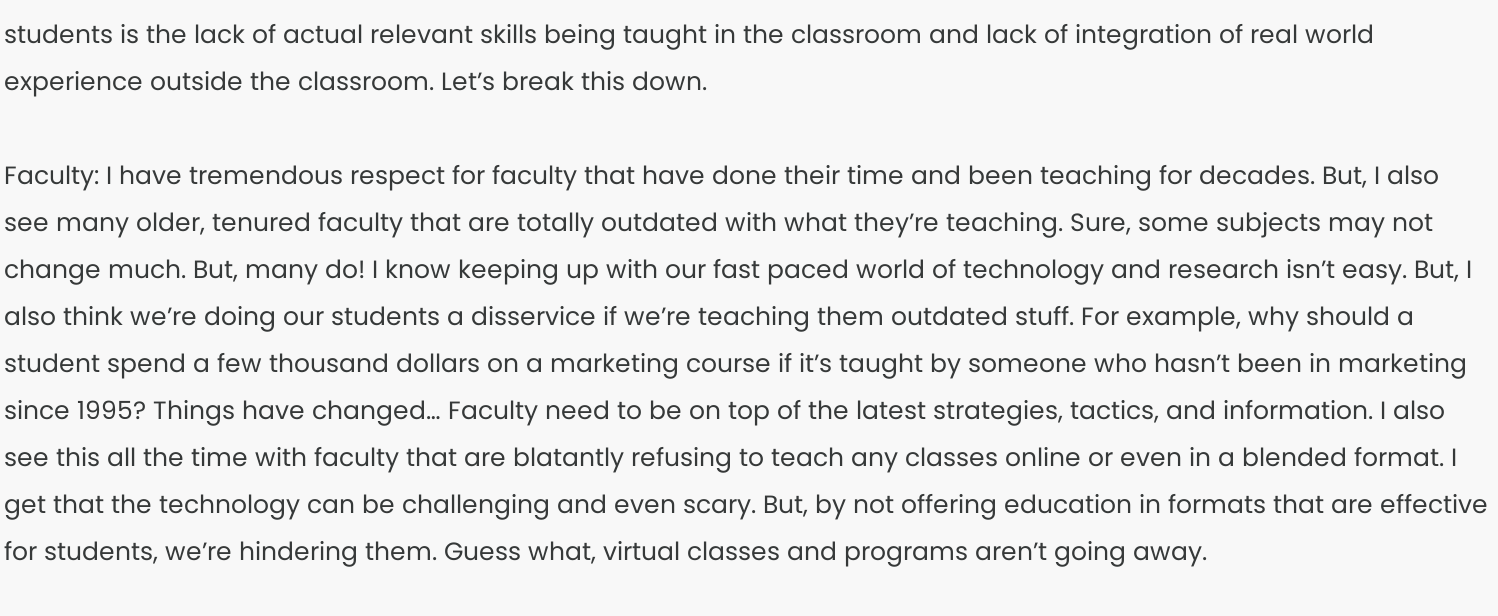students is the lack of actual relevant skills being taught in the classroom and lack of integration of real world experience outside the classroom. Let’s break this down.

Faculty: I have tremendous respect for faculty that have done their time and been teaching for decades. But, I also see many older, tenured faculty that are totally outdated with what they’re teaching. Sure, some subjects may not change much. But, many do! I know keeping up with our fast paced world of technology and research isn’t easy. But, I also think we’re doing our students a disservice if we’re teaching them outdated stuff. For example, why should a student spend a few thousand dollars on a marketing course if it’s taught by someone who hasn’t been in marketing since 1995? Things have changed… Faculty need to be on top of the latest strategies, tactics, and information. I also see this all the time with faculty that are blatantly refusing to teach any classes online or even in a blended format. I get that the technology can be challenging and even scary. But, by not offering education in formats that are effective for students, we’re hindering them. Guess what, virtual classes and programs aren’t going away.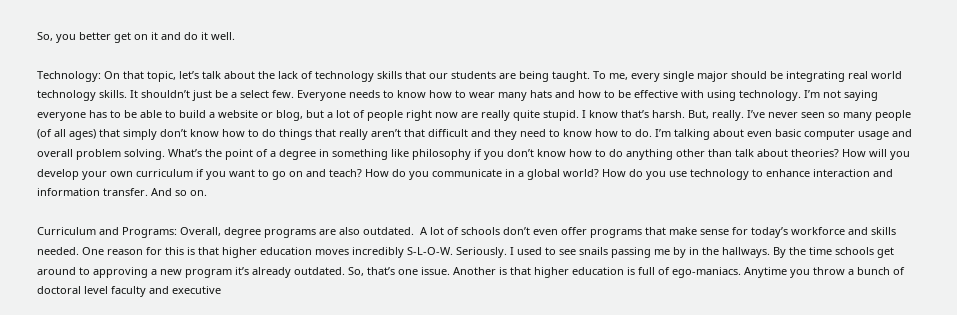So, you better get on it and do it well.

Technology: On that topic, let’s talk about the lack of technology skills that our students are being taught. To me, every single major should be integrating real world technology skills. It shouldn’t just be a select few. Everyone needs to know how to wear many hats and how to be effective with using technology. I’m not saying everyone has to be able to build a website or blog, but a lot of people right now are really quite stupid. I know that’s harsh. But, really. I’ve never seen so many people (of all ages) that simply don’t know how to do things that really aren’t that difficult and they need to know how to do. I’m talking about even basic computer usage and overall problem solving. What’s the point of a degree in something like philosophy if you don’t know how to do anything other than talk about theories? How will you develop your own curriculum if you want to go on and teach? How do you communicate in a global world? How do you use technology to enhance interaction and information transfer. And so on.

Curriculum and Programs: Overall, degree programs are also outdated.  A lot of schools don’t even offer programs that make sense for today’s workforce and skills needed. One reason for this is that higher education moves incredibly S-L-O-W. Seriously. I used to see snails passing me by in the hallways. By the time schools get around to approving a new program it’s already outdated. So, that’s one issue. Another is that higher education is full of ego-maniacs. Anytime you throw a bunch of doctoral level faculty and executive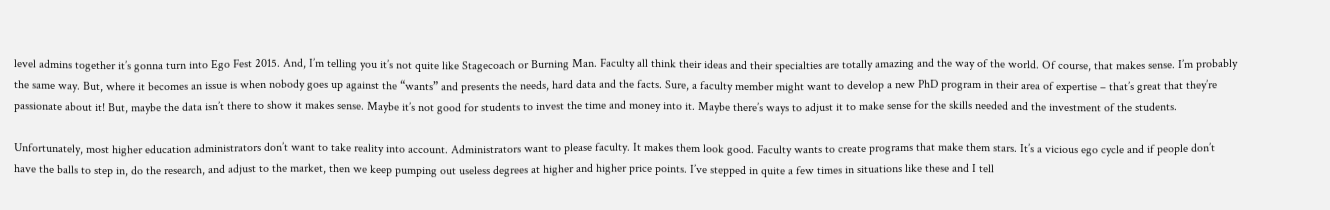level admins together it’s gonna turn into Ego Fest 2015. And, I’m telling you it’s not quite like Stagecoach or Burning Man. Faculty all think their ideas and their specialties are totally amazing and the way of the world. Of course, that makes sense. I’m probably the same way. But, where it becomes an issue is when nobody goes up against the “wants” and presents the needs, hard data and the facts. Sure, a faculty member might want to develop a new PhD program in their area of expertise – that’s great that they’re passionate about it! But, maybe the data isn’t there to show it makes sense. Maybe it’s not good for students to invest the time and money into it. Maybe there’s ways to adjust it to make sense for the skills needed and the investment of the students.

Unfortunately, most higher education administrators don’t want to take reality into account. Administrators want to please faculty. It makes them look good. Faculty wants to create programs that make them stars. It’s a vicious ego cycle and if people don’t have the balls to step in, do the research, and adjust to the market, then we keep pumping out useless degrees at higher and higher price points. I’ve stepped in quite a few times in situations like these and I tell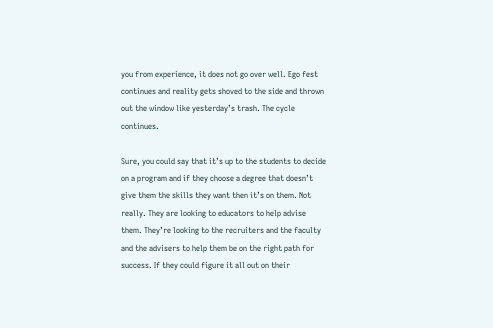you from experience, it does not go over well. Ego fest continues and reality gets shoved to the side and thrown out the window like yesterday’s trash. The cycle continues.

Sure, you could say that it’s up to the students to decide on a program and if they choose a degree that doesn’t give them the skills they want then it’s on them. Not really. They are looking to educators to help advise them. They’re looking to the recruiters and the faculty and the advisers to help them be on the right path for success. If they could figure it all out on their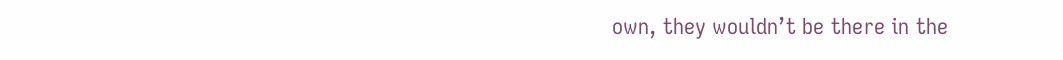own, they wouldn’t be there in the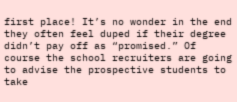first place! It’s no wonder in the end they often feel duped if their degree didn’t pay off as “promised.” Of course the school recruiters are going to advise the prospective students to take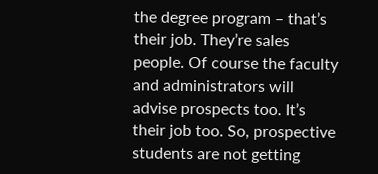the degree program – that’s their job. They’re sales people. Of course the faculty and administrators will advise prospects too. It’s their job too. So, prospective students are not getting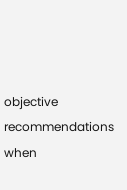objective recommendations when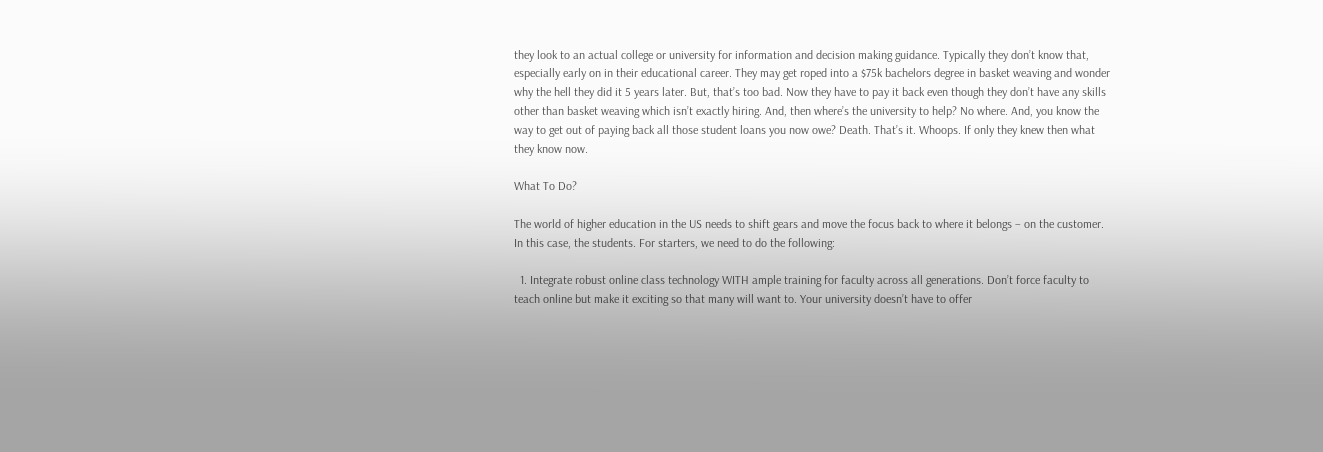they look to an actual college or university for information and decision making guidance. Typically they don’t know that, especially early on in their educational career. They may get roped into a $75k bachelors degree in basket weaving and wonder why the hell they did it 5 years later. But, that’s too bad. Now they have to pay it back even though they don’t have any skills other than basket weaving which isn’t exactly hiring. And, then where’s the university to help? No where. And, you know the way to get out of paying back all those student loans you now owe? Death. That’s it. Whoops. If only they knew then what they know now.

What To Do?

The world of higher education in the US needs to shift gears and move the focus back to where it belongs – on the customer. In this case, the students. For starters, we need to do the following:

  1. Integrate robust online class technology WITH ample training for faculty across all generations. Don’t force faculty to teach online but make it exciting so that many will want to. Your university doesn’t have to offer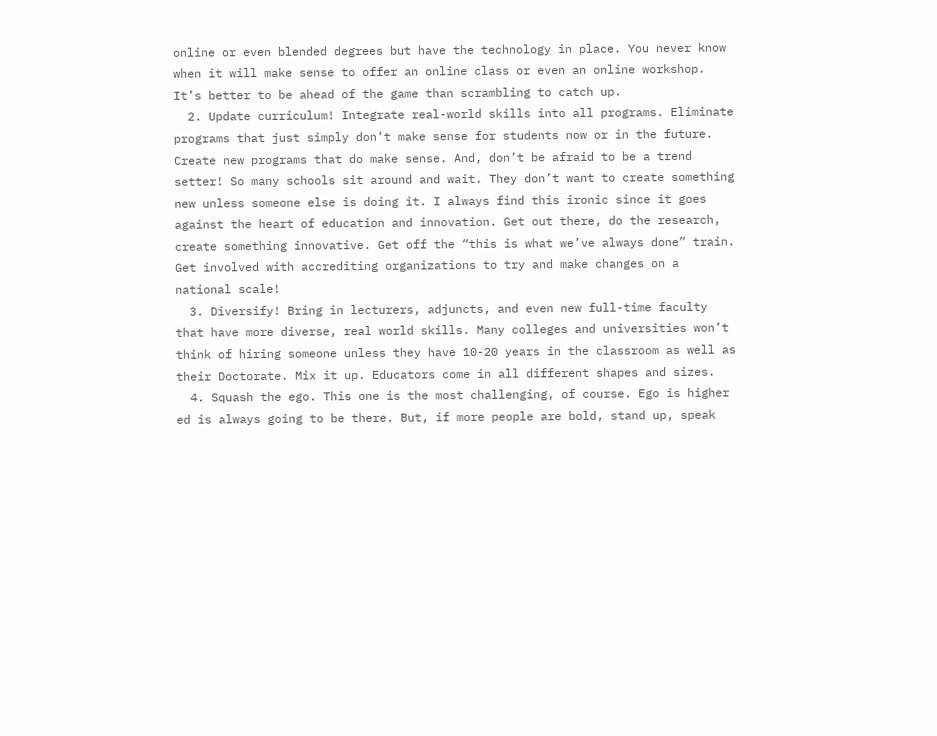online or even blended degrees but have the technology in place. You never know when it will make sense to offer an online class or even an online workshop. It’s better to be ahead of the game than scrambling to catch up.
  2. Update curriculum! Integrate real-world skills into all programs. Eliminate programs that just simply don’t make sense for students now or in the future. Create new programs that do make sense. And, don’t be afraid to be a trend setter! So many schools sit around and wait. They don’t want to create something new unless someone else is doing it. I always find this ironic since it goes against the heart of education and innovation. Get out there, do the research, create something innovative. Get off the “this is what we’ve always done” train. Get involved with accrediting organizations to try and make changes on a national scale!
  3. Diversify! Bring in lecturers, adjuncts, and even new full-time faculty that have more diverse, real world skills. Many colleges and universities won’t think of hiring someone unless they have 10-20 years in the classroom as well as their Doctorate. Mix it up. Educators come in all different shapes and sizes.
  4. Squash the ego. This one is the most challenging, of course. Ego is higher ed is always going to be there. But, if more people are bold, stand up, speak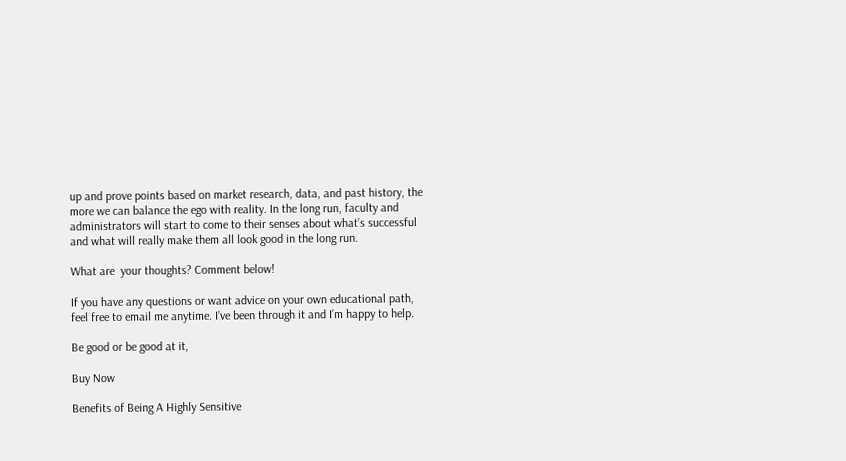up and prove points based on market research, data, and past history, the more we can balance the ego with reality. In the long run, faculty and administrators will start to come to their senses about what’s successful and what will really make them all look good in the long run.

What are  your thoughts? Comment below!

If you have any questions or want advice on your own educational path, feel free to email me anytime. I’ve been through it and I’m happy to help.

Be good or be good at it,

Buy Now

Benefits of Being A Highly Sensitive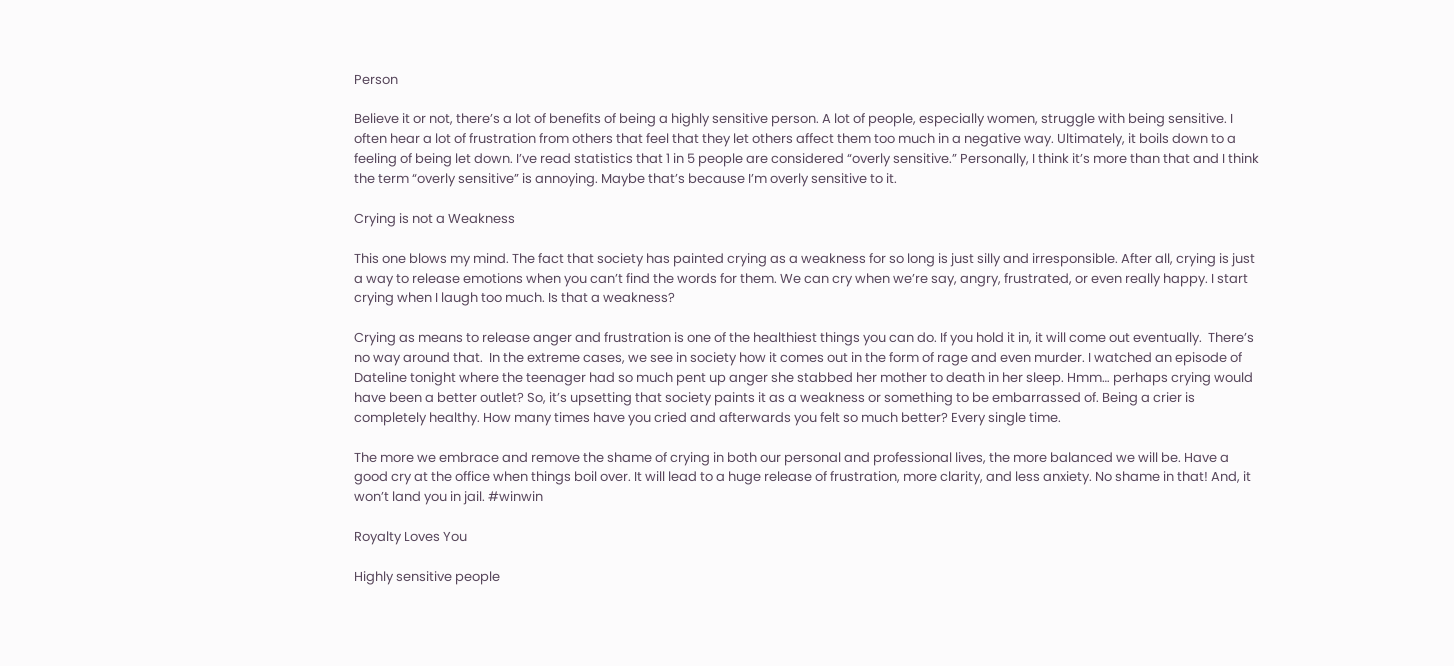Person

Believe it or not, there’s a lot of benefits of being a highly sensitive person. A lot of people, especially women, struggle with being sensitive. I often hear a lot of frustration from others that feel that they let others affect them too much in a negative way. Ultimately, it boils down to a feeling of being let down. I’ve read statistics that 1 in 5 people are considered “overly sensitive.” Personally, I think it’s more than that and I think the term “overly sensitive” is annoying. Maybe that’s because I’m overly sensitive to it.

Crying is not a Weakness

This one blows my mind. The fact that society has painted crying as a weakness for so long is just silly and irresponsible. After all, crying is just a way to release emotions when you can’t find the words for them. We can cry when we’re say, angry, frustrated, or even really happy. I start crying when I laugh too much. Is that a weakness?

Crying as means to release anger and frustration is one of the healthiest things you can do. If you hold it in, it will come out eventually.  There’s no way around that.  In the extreme cases, we see in society how it comes out in the form of rage and even murder. I watched an episode of Dateline tonight where the teenager had so much pent up anger she stabbed her mother to death in her sleep. Hmm… perhaps crying would have been a better outlet? So, it’s upsetting that society paints it as a weakness or something to be embarrassed of. Being a crier is completely healthy. How many times have you cried and afterwards you felt so much better? Every single time.

The more we embrace and remove the shame of crying in both our personal and professional lives, the more balanced we will be. Have a good cry at the office when things boil over. It will lead to a huge release of frustration, more clarity, and less anxiety. No shame in that! And, it won’t land you in jail. #winwin

Royalty Loves You

Highly sensitive people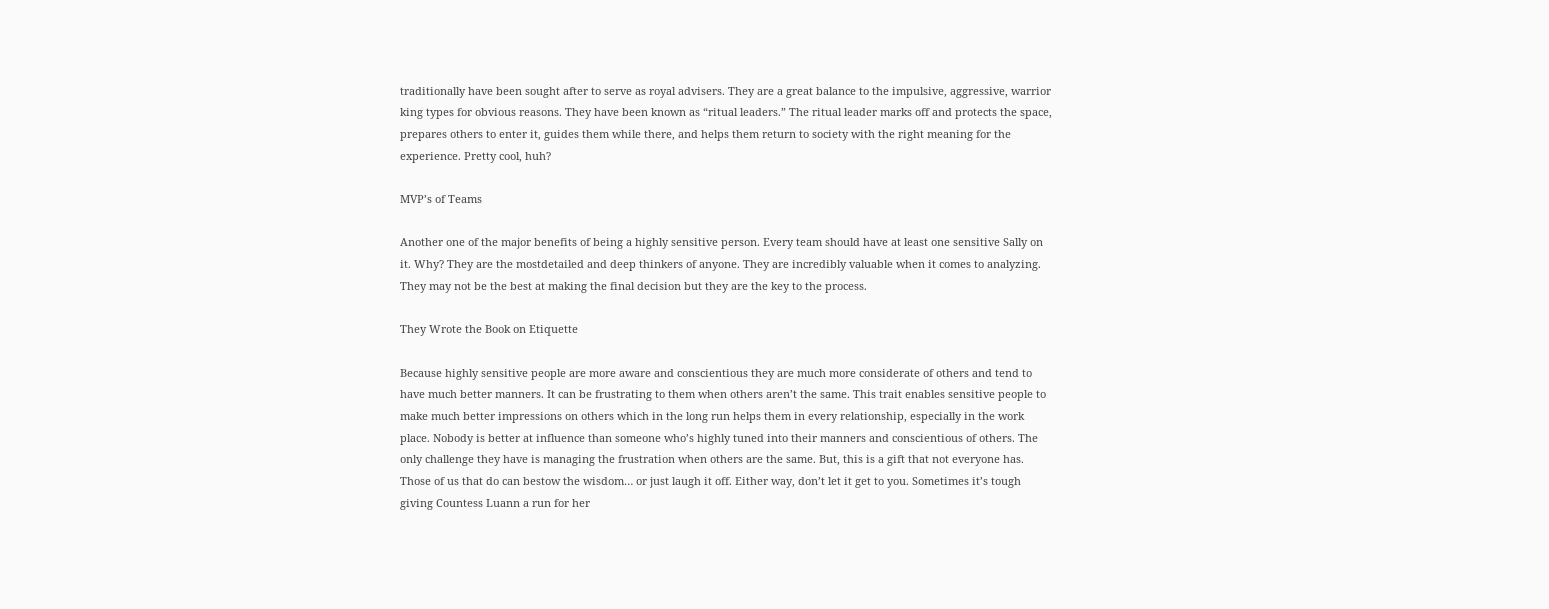traditionally have been sought after to serve as royal advisers. They are a great balance to the impulsive, aggressive, warrior king types for obvious reasons. They have been known as “ritual leaders.” The ritual leader marks off and protects the space, prepares others to enter it, guides them while there, and helps them return to society with the right meaning for the experience. Pretty cool, huh?

MVP’s of Teams

Another one of the major benefits of being a highly sensitive person. Every team should have at least one sensitive Sally on it. Why? They are the mostdetailed and deep thinkers of anyone. They are incredibly valuable when it comes to analyzing. They may not be the best at making the final decision but they are the key to the process.

They Wrote the Book on Etiquette

Because highly sensitive people are more aware and conscientious they are much more considerate of others and tend to have much better manners. It can be frustrating to them when others aren’t the same. This trait enables sensitive people to make much better impressions on others which in the long run helps them in every relationship, especially in the work place. Nobody is better at influence than someone who’s highly tuned into their manners and conscientious of others. The only challenge they have is managing the frustration when others are the same. But, this is a gift that not everyone has. Those of us that do can bestow the wisdom… or just laugh it off. Either way, don’t let it get to you. Sometimes it’s tough giving Countess Luann a run for her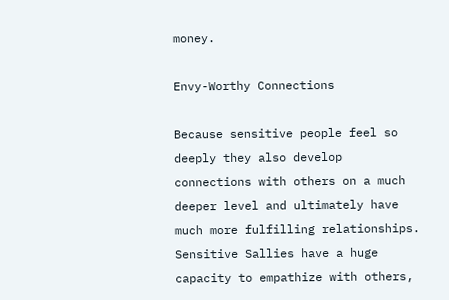money.

Envy-Worthy Connections

Because sensitive people feel so deeply they also develop connections with others on a much deeper level and ultimately have much more fulfilling relationships. Sensitive Sallies have a huge capacity to empathize with others,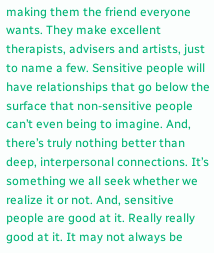making them the friend everyone wants. They make excellent therapists, advisers and artists, just to name a few. Sensitive people will have relationships that go below the surface that non-sensitive people can’t even being to imagine. And, there’s truly nothing better than deep, interpersonal connections. It’s something we all seek whether we realize it or not. And, sensitive people are good at it. Really really good at it. It may not always be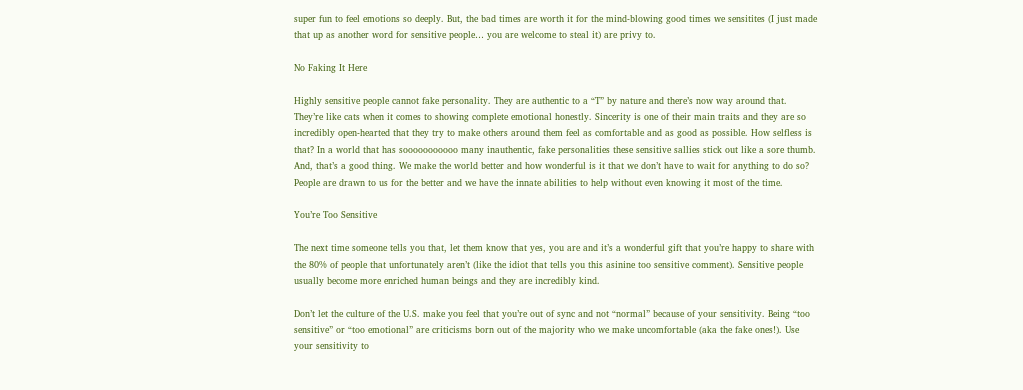super fun to feel emotions so deeply. But, the bad times are worth it for the mind-blowing good times we sensitites (I just made that up as another word for sensitive people… you are welcome to steal it) are privy to.

No Faking It Here

Highly sensitive people cannot fake personality. They are authentic to a “T” by nature and there’s now way around that. They’re like cats when it comes to showing complete emotional honestly. Sincerity is one of their main traits and they are so incredibly open-hearted that they try to make others around them feel as comfortable and as good as possible. How selfless is that? In a world that has sooooooooooo many inauthentic, fake personalities these sensitive sallies stick out like a sore thumb. And, that’s a good thing. We make the world better and how wonderful is it that we don’t have to wait for anything to do so? People are drawn to us for the better and we have the innate abilities to help without even knowing it most of the time.

You’re Too Sensitive

The next time someone tells you that, let them know that yes, you are and it’s a wonderful gift that you’re happy to share with the 80% of people that unfortunately aren’t (like the idiot that tells you this asinine too sensitive comment). Sensitive people usually become more enriched human beings and they are incredibly kind.

Don’t let the culture of the U.S. make you feel that you’re out of sync and not “normal” because of your sensitivity. Being “too sensitive” or “too emotional” are criticisms born out of the majority who we make uncomfortable (aka the fake ones!). Use your sensitivity to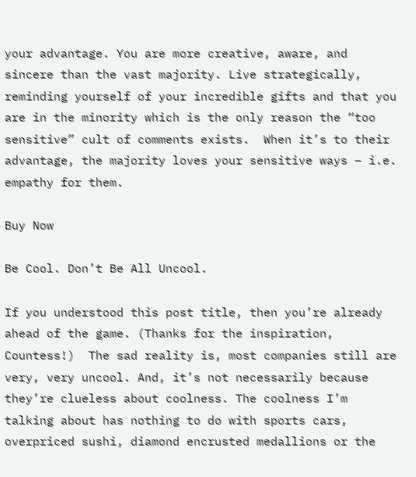your advantage. You are more creative, aware, and sincere than the vast majority. Live strategically, reminding yourself of your incredible gifts and that you are in the minority which is the only reason the “too sensitive” cult of comments exists.  When it’s to their advantage, the majority loves your sensitive ways – i.e. empathy for them.

Buy Now

Be Cool. Don’t Be All Uncool.

If you understood this post title, then you’re already ahead of the game. (Thanks for the inspiration, Countess!)  The sad reality is, most companies still are very, very uncool. And, it’s not necessarily because they’re clueless about coolness. The coolness I’m talking about has nothing to do with sports cars, overpriced sushi, diamond encrusted medallions or the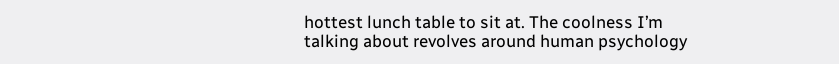hottest lunch table to sit at. The coolness I’m talking about revolves around human psychology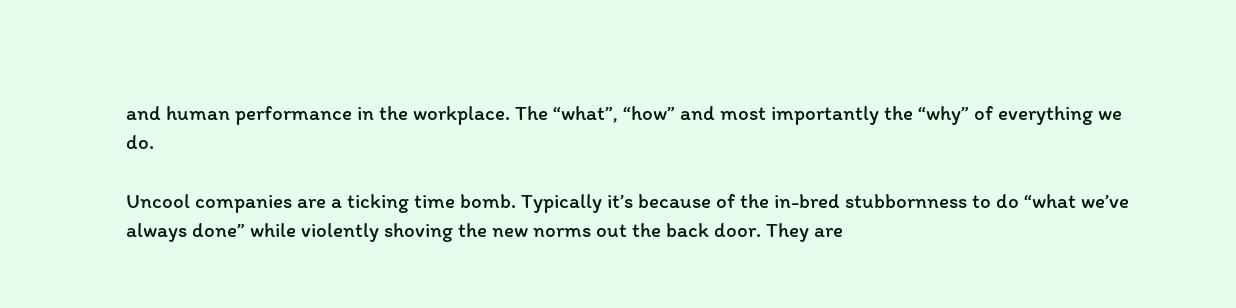and human performance in the workplace. The “what”, “how” and most importantly the “why” of everything we do.

Uncool companies are a ticking time bomb. Typically it’s because of the in-bred stubbornness to do “what we’ve always done” while violently shoving the new norms out the back door. They are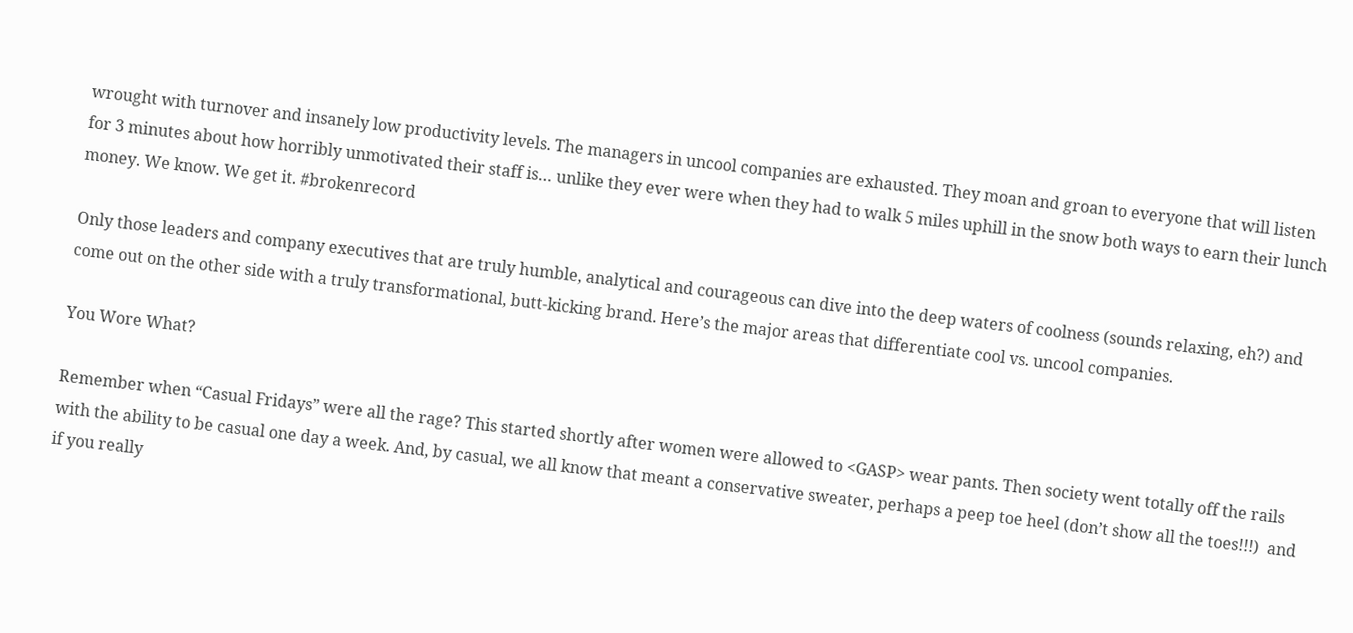wrought with turnover and insanely low productivity levels. The managers in uncool companies are exhausted. They moan and groan to everyone that will listen for 3 minutes about how horribly unmotivated their staff is… unlike they ever were when they had to walk 5 miles uphill in the snow both ways to earn their lunch money. We know. We get it. #brokenrecord

Only those leaders and company executives that are truly humble, analytical and courageous can dive into the deep waters of coolness (sounds relaxing, eh?) and come out on the other side with a truly transformational, butt-kicking brand. Here’s the major areas that differentiate cool vs. uncool companies.

You Wore What?

Remember when “Casual Fridays” were all the rage? This started shortly after women were allowed to <GASP> wear pants. Then society went totally off the rails with the ability to be casual one day a week. And, by casual, we all know that meant a conservative sweater, perhaps a peep toe heel (don’t show all the toes!!!)  and if you really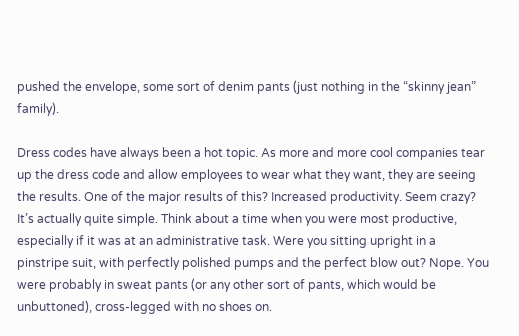pushed the envelope, some sort of denim pants (just nothing in the “skinny jean” family).

Dress codes have always been a hot topic. As more and more cool companies tear up the dress code and allow employees to wear what they want, they are seeing the results. One of the major results of this? Increased productivity. Seem crazy? It’s actually quite simple. Think about a time when you were most productive, especially if it was at an administrative task. Were you sitting upright in a pinstripe suit, with perfectly polished pumps and the perfect blow out? Nope. You were probably in sweat pants (or any other sort of pants, which would be unbuttoned), cross-legged with no shoes on.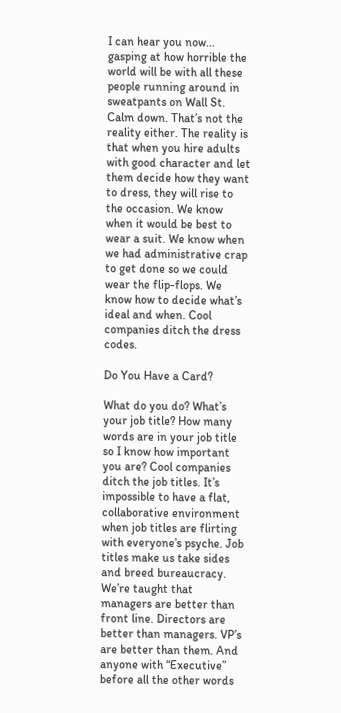I can hear you now… gasping at how horrible the world will be with all these people running around in sweatpants on Wall St. Calm down. That’s not the reality either. The reality is that when you hire adults with good character and let them decide how they want to dress, they will rise to the occasion. We know when it would be best to wear a suit. We know when we had administrative crap to get done so we could wear the flip-flops. We know how to decide what’s ideal and when. Cool companies ditch the dress codes.

Do You Have a Card?

What do you do? What’s your job title? How many words are in your job title so I know how important you are? Cool companies ditch the job titles. It’s impossible to have a flat, collaborative environment when job titles are flirting with everyone’s psyche. Job titles make us take sides and breed bureaucracy. We’re taught that managers are better than front line. Directors are better than managers. VP’s are better than them. And anyone with “Executive” before all the other words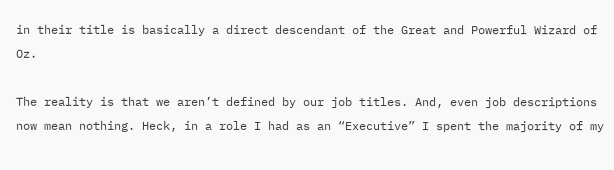in their title is basically a direct descendant of the Great and Powerful Wizard of Oz.

The reality is that we aren’t defined by our job titles. And, even job descriptions now mean nothing. Heck, in a role I had as an “Executive” I spent the majority of my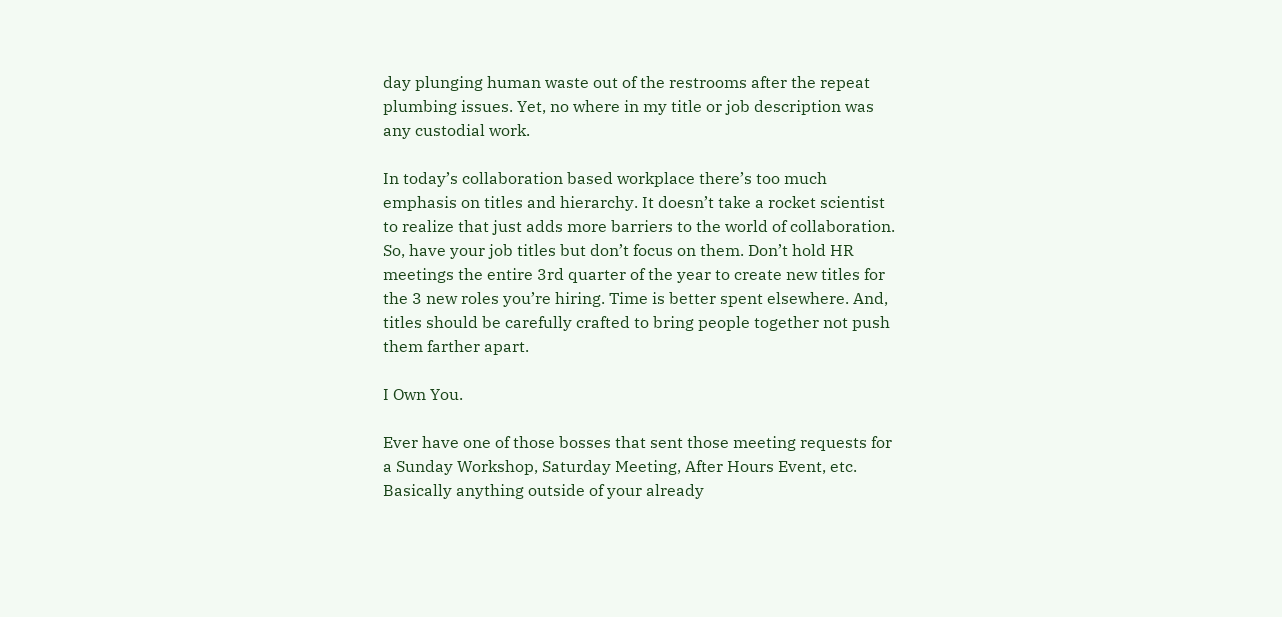day plunging human waste out of the restrooms after the repeat plumbing issues. Yet, no where in my title or job description was any custodial work.

In today’s collaboration based workplace there’s too much emphasis on titles and hierarchy. It doesn’t take a rocket scientist to realize that just adds more barriers to the world of collaboration. So, have your job titles but don’t focus on them. Don’t hold HR meetings the entire 3rd quarter of the year to create new titles for the 3 new roles you’re hiring. Time is better spent elsewhere. And, titles should be carefully crafted to bring people together not push them farther apart.

I Own You.

Ever have one of those bosses that sent those meeting requests for a Sunday Workshop, Saturday Meeting, After Hours Event, etc. Basically anything outside of your already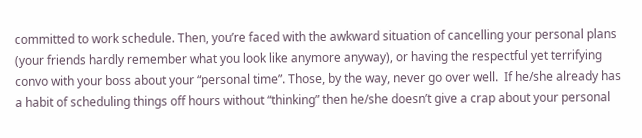committed to work schedule. Then, you’re faced with the awkward situation of cancelling your personal plans (your friends hardly remember what you look like anymore anyway), or having the respectful yet terrifying convo with your boss about your “personal time”. Those, by the way, never go over well.  If he/she already has a habit of scheduling things off hours without “thinking” then he/she doesn’t give a crap about your personal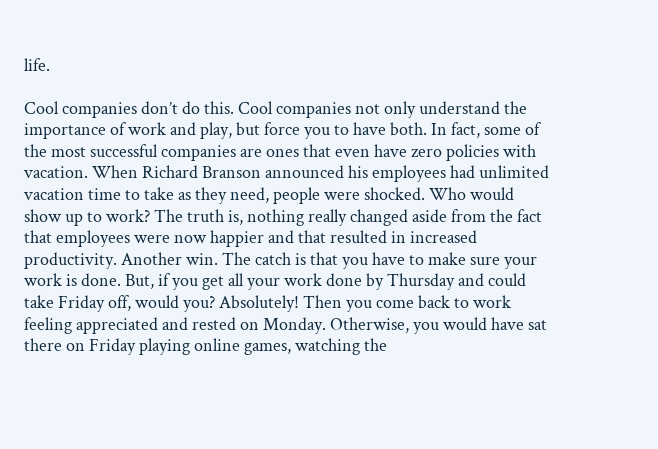life.

Cool companies don’t do this. Cool companies not only understand the importance of work and play, but force you to have both. In fact, some of the most successful companies are ones that even have zero policies with vacation. When Richard Branson announced his employees had unlimited vacation time to take as they need, people were shocked. Who would show up to work? The truth is, nothing really changed aside from the fact that employees were now happier and that resulted in increased productivity. Another win. The catch is that you have to make sure your work is done. But, if you get all your work done by Thursday and could take Friday off, would you? Absolutely! Then you come back to work feeling appreciated and rested on Monday. Otherwise, you would have sat there on Friday playing online games, watching the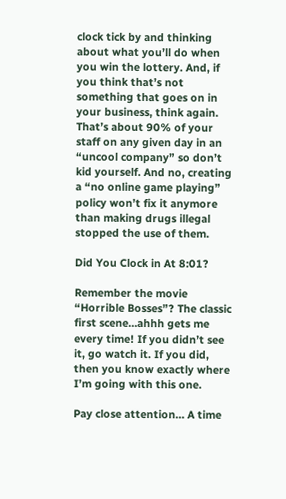clock tick by and thinking about what you’ll do when you win the lottery. And, if you think that’s not something that goes on in your business, think again. That’s about 90% of your staff on any given day in an “uncool company” so don’t kid yourself. And no, creating a “no online game playing” policy won’t fix it anymore than making drugs illegal stopped the use of them.

Did You Clock in At 8:01?

Remember the movie “Horrible Bosses”? The classic first scene…ahhh gets me every time! If you didn’t see it, go watch it. If you did, then you know exactly where I’m going with this one.

Pay close attention… A time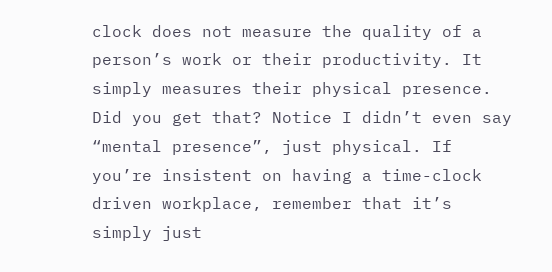clock does not measure the quality of a person’s work or their productivity. It simply measures their physical presence. Did you get that? Notice I didn’t even say “mental presence”, just physical. If you’re insistent on having a time-clock driven workplace, remember that it’s simply just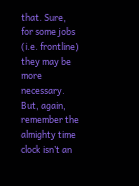that. Sure, for some jobs (i.e. frontline) they may be more necessary. But, again, remember the almighty time clock isn’t an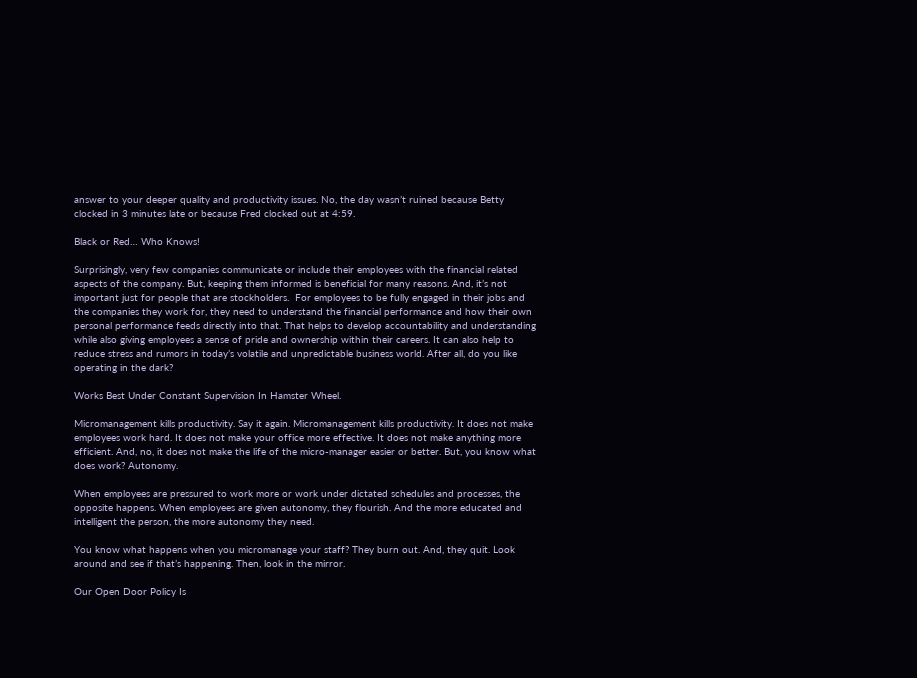answer to your deeper quality and productivity issues. No, the day wasn’t ruined because Betty clocked in 3 minutes late or because Fred clocked out at 4:59.

Black or Red… Who Knows!

Surprisingly, very few companies communicate or include their employees with the financial related aspects of the company. But, keeping them informed is beneficial for many reasons. And, it’s not important just for people that are stockholders.  For employees to be fully engaged in their jobs and the companies they work for, they need to understand the financial performance and how their own personal performance feeds directly into that. That helps to develop accountability and understanding while also giving employees a sense of pride and ownership within their careers. It can also help to reduce stress and rumors in today’s volatile and unpredictable business world. After all, do you like operating in the dark?

Works Best Under Constant Supervision In Hamster Wheel.

Micromanagement kills productivity. Say it again. Micromanagement kills productivity. It does not make employees work hard. It does not make your office more effective. It does not make anything more efficient. And, no, it does not make the life of the micro-manager easier or better. But, you know what does work? Autonomy.

When employees are pressured to work more or work under dictated schedules and processes, the opposite happens. When employees are given autonomy, they flourish. And the more educated and intelligent the person, the more autonomy they need.

You know what happens when you micromanage your staff? They burn out. And, they quit. Look around and see if that’s happening. Then, look in the mirror.

Our Open Door Policy Is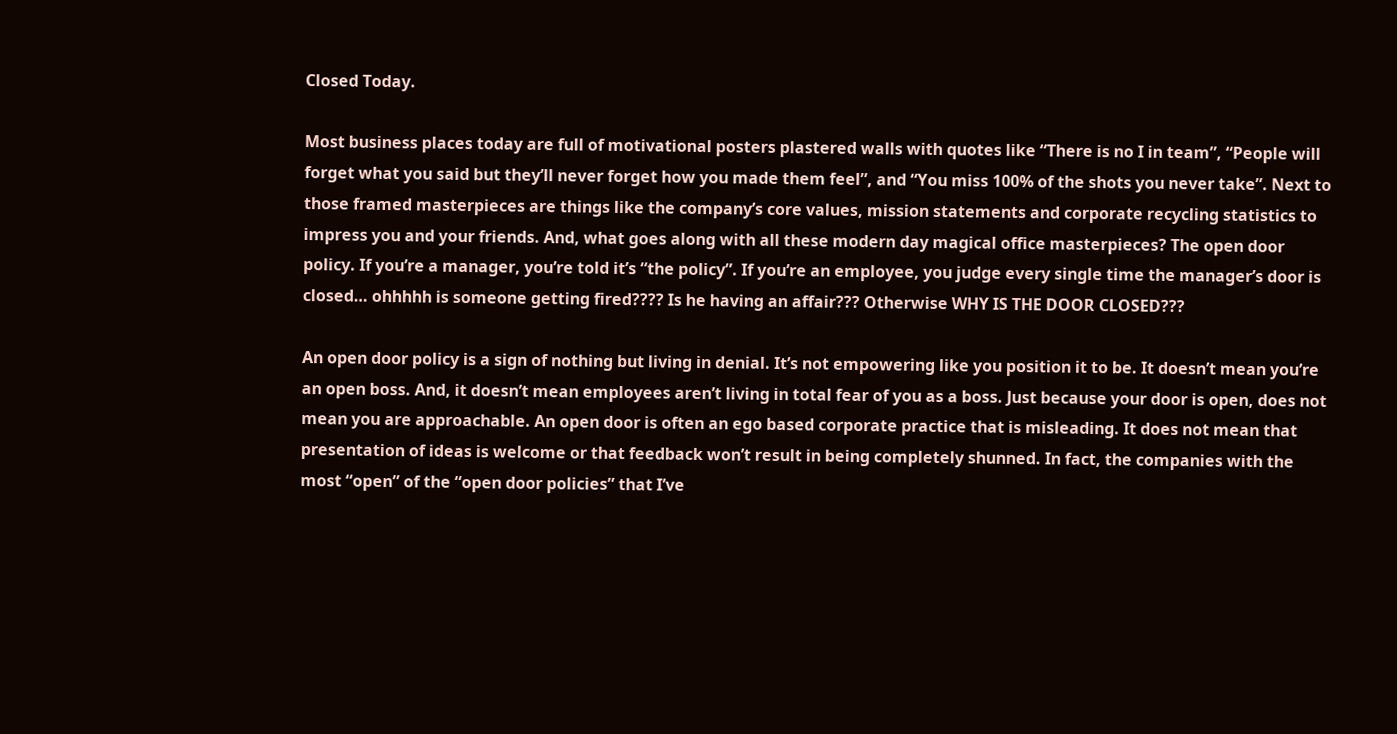Closed Today.

Most business places today are full of motivational posters plastered walls with quotes like “There is no I in team”, “People will forget what you said but they’ll never forget how you made them feel”, and “You miss 100% of the shots you never take”. Next to those framed masterpieces are things like the company’s core values, mission statements and corporate recycling statistics to impress you and your friends. And, what goes along with all these modern day magical office masterpieces? The open door policy. If you’re a manager, you’re told it’s “the policy”. If you’re an employee, you judge every single time the manager’s door is closed… ohhhhh is someone getting fired???? Is he having an affair??? Otherwise WHY IS THE DOOR CLOSED???

An open door policy is a sign of nothing but living in denial. It’s not empowering like you position it to be. It doesn’t mean you’re an open boss. And, it doesn’t mean employees aren’t living in total fear of you as a boss. Just because your door is open, does not mean you are approachable. An open door is often an ego based corporate practice that is misleading. It does not mean that presentation of ideas is welcome or that feedback won’t result in being completely shunned. In fact, the companies with the most “open” of the “open door policies” that I’ve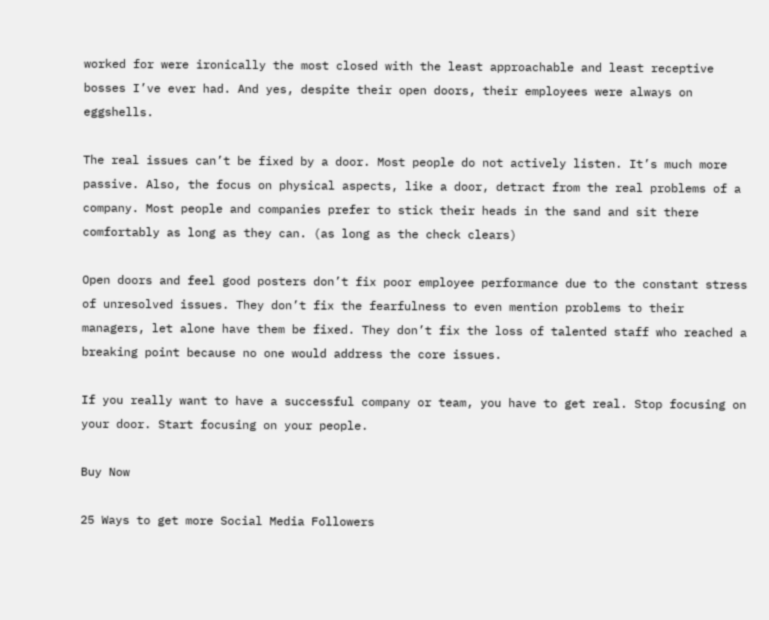worked for were ironically the most closed with the least approachable and least receptive bosses I’ve ever had. And yes, despite their open doors, their employees were always on eggshells.

The real issues can’t be fixed by a door. Most people do not actively listen. It’s much more passive. Also, the focus on physical aspects, like a door, detract from the real problems of a company. Most people and companies prefer to stick their heads in the sand and sit there comfortably as long as they can. (as long as the check clears)

Open doors and feel good posters don’t fix poor employee performance due to the constant stress of unresolved issues. They don’t fix the fearfulness to even mention problems to their managers, let alone have them be fixed. They don’t fix the loss of talented staff who reached a breaking point because no one would address the core issues.

If you really want to have a successful company or team, you have to get real. Stop focusing on your door. Start focusing on your people.

Buy Now

25 Ways to get more Social Media Followers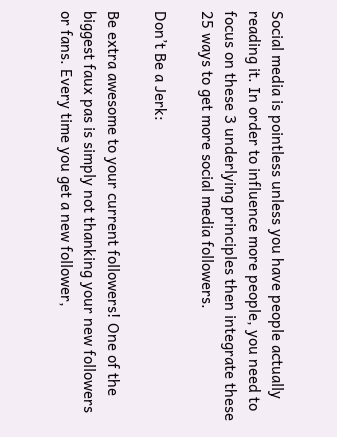Social media is pointless unless you have people actually reading it. In order to influence more people, you need to focus on these 3 underlying principles then integrate these 25 ways to get more social media followers.

Don’t Be a Jerk:

Be extra awesome to your current followers! One of the biggest faux pas is simply not thanking your new followers or fans. Every time you get a new follower,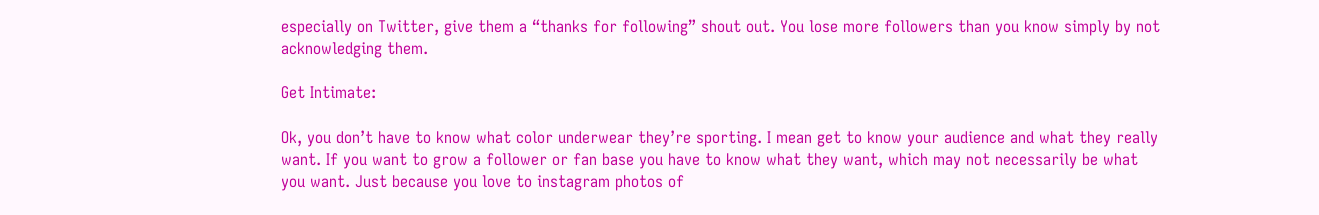especially on Twitter, give them a “thanks for following” shout out. You lose more followers than you know simply by not acknowledging them.

Get Intimate:

Ok, you don’t have to know what color underwear they’re sporting. I mean get to know your audience and what they really want. If you want to grow a follower or fan base you have to know what they want, which may not necessarily be what you want. Just because you love to instagram photos of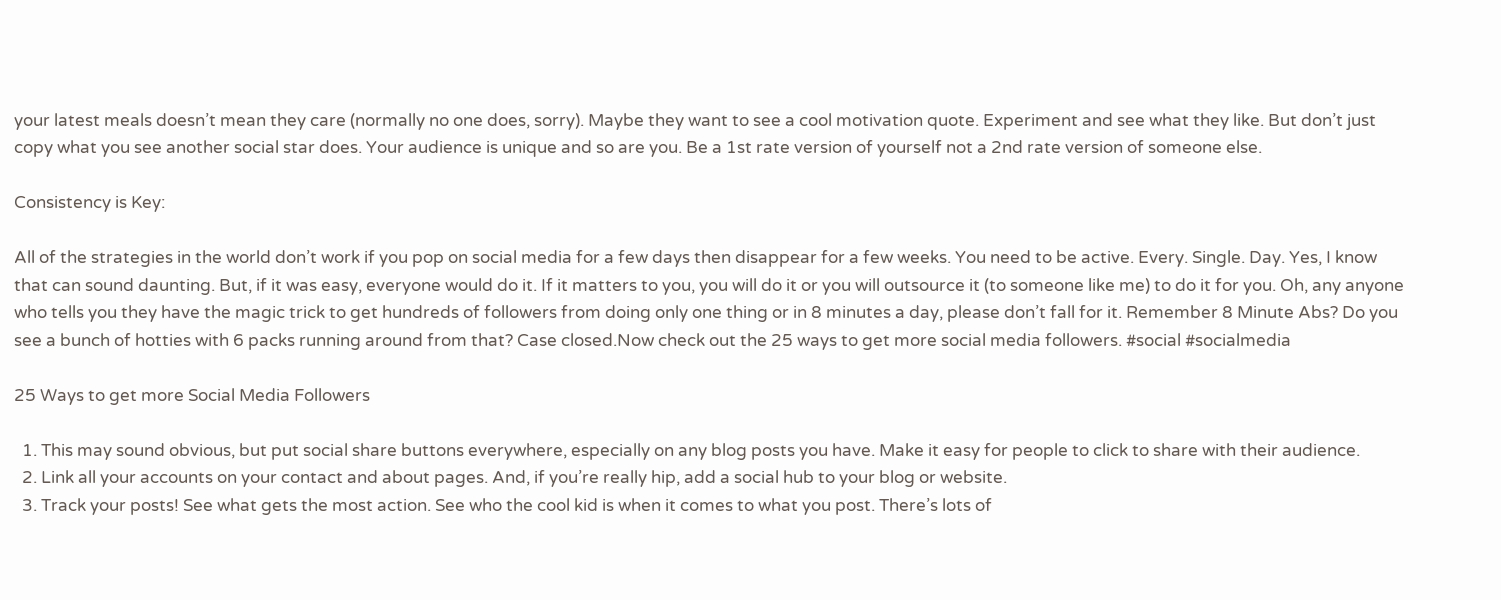your latest meals doesn’t mean they care (normally no one does, sorry). Maybe they want to see a cool motivation quote. Experiment and see what they like. But don’t just copy what you see another social star does. Your audience is unique and so are you. Be a 1st rate version of yourself not a 2nd rate version of someone else.

Consistency is Key:

All of the strategies in the world don’t work if you pop on social media for a few days then disappear for a few weeks. You need to be active. Every. Single. Day. Yes, I know that can sound daunting. But, if it was easy, everyone would do it. If it matters to you, you will do it or you will outsource it (to someone like me) to do it for you. Oh, any anyone who tells you they have the magic trick to get hundreds of followers from doing only one thing or in 8 minutes a day, please don’t fall for it. Remember 8 Minute Abs? Do you see a bunch of hotties with 6 packs running around from that? Case closed.Now check out the 25 ways to get more social media followers. #social #socialmedia

25 Ways to get more Social Media Followers

  1. This may sound obvious, but put social share buttons everywhere, especially on any blog posts you have. Make it easy for people to click to share with their audience.
  2. Link all your accounts on your contact and about pages. And, if you’re really hip, add a social hub to your blog or website.
  3. Track your posts! See what gets the most action. See who the cool kid is when it comes to what you post. There’s lots of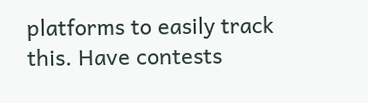platforms to easily track this. Have contests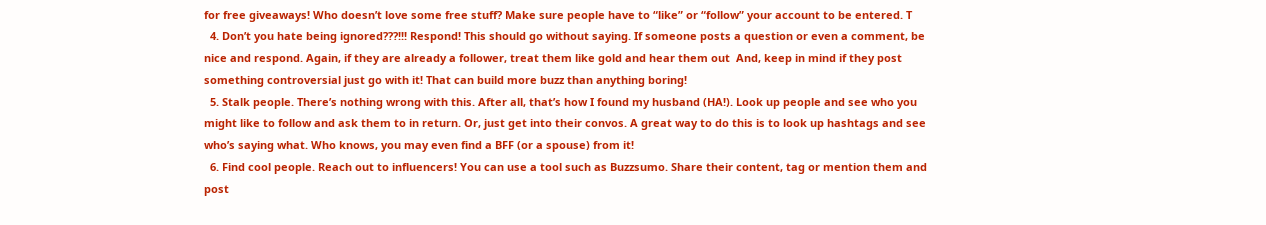for free giveaways! Who doesn’t love some free stuff? Make sure people have to “like” or “follow” your account to be entered. T
  4. Don’t you hate being ignored???!!! Respond! This should go without saying. If someone posts a question or even a comment, be nice and respond. Again, if they are already a follower, treat them like gold and hear them out  And, keep in mind if they post something controversial just go with it! That can build more buzz than anything boring!
  5. Stalk people. There’s nothing wrong with this. After all, that’s how I found my husband (HA!). Look up people and see who you might like to follow and ask them to in return. Or, just get into their convos. A great way to do this is to look up hashtags and see who’s saying what. Who knows, you may even find a BFF (or a spouse) from it!
  6. Find cool people. Reach out to influencers! You can use a tool such as Buzzsumo. Share their content, tag or mention them and post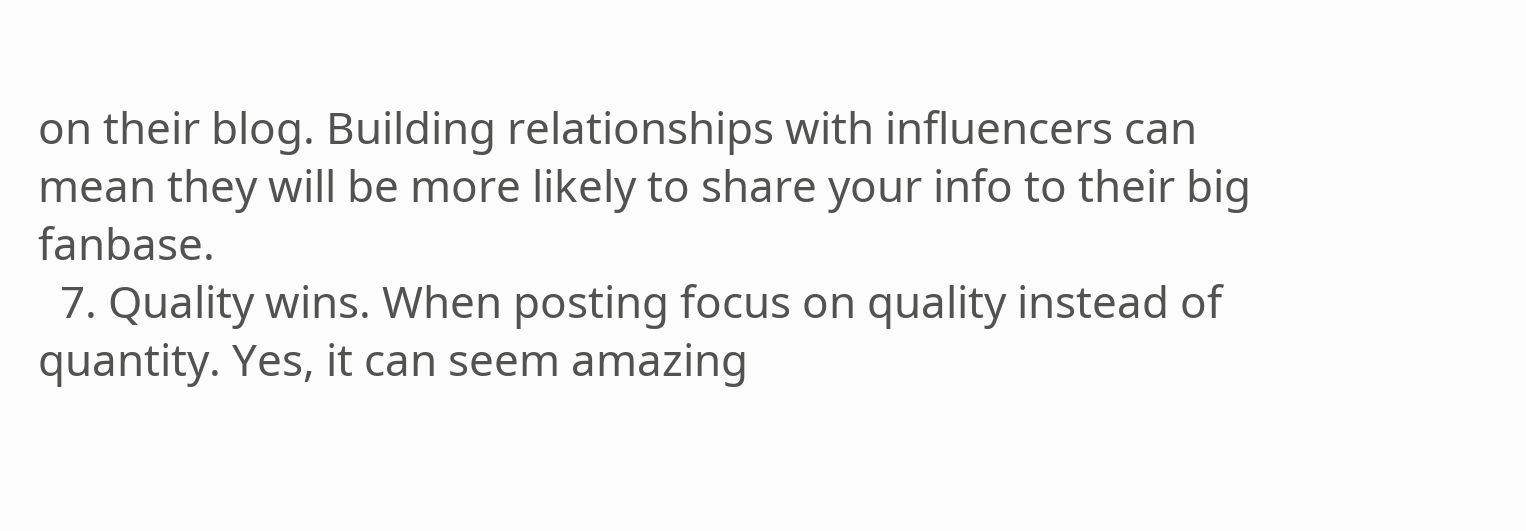on their blog. Building relationships with influencers can mean they will be more likely to share your info to their big fanbase.
  7. Quality wins. When posting focus on quality instead of quantity. Yes, it can seem amazing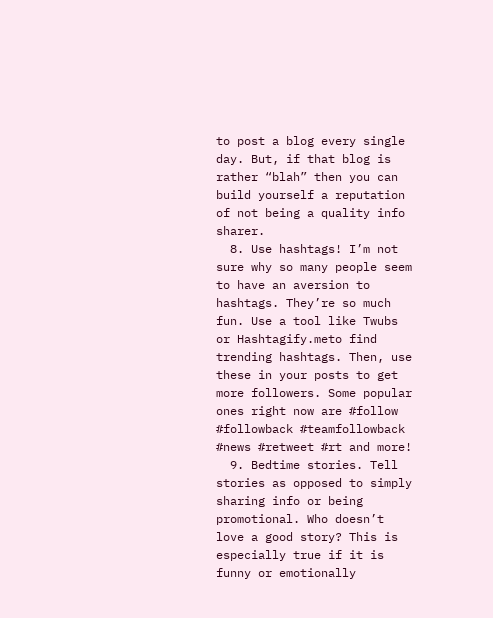to post a blog every single day. But, if that blog is rather “blah” then you can build yourself a reputation of not being a quality info sharer.
  8. Use hashtags! I’m not sure why so many people seem to have an aversion to hashtags. They’re so much fun. Use a tool like Twubs or Hashtagify.meto find trending hashtags. Then, use these in your posts to get more followers. Some popular ones right now are #follow #followback #teamfollowback #news #retweet #rt and more!
  9. Bedtime stories. Tell stories as opposed to simply sharing info or being promotional. Who doesn’t love a good story? This is especially true if it is funny or emotionally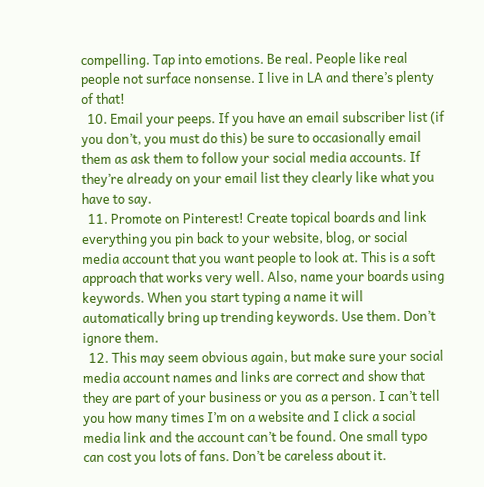compelling. Tap into emotions. Be real. People like real people not surface nonsense. I live in LA and there’s plenty of that!
  10. Email your peeps. If you have an email subscriber list (if you don’t, you must do this) be sure to occasionally email them as ask them to follow your social media accounts. If they’re already on your email list they clearly like what you have to say.
  11. Promote on Pinterest! Create topical boards and link everything you pin back to your website, blog, or social media account that you want people to look at. This is a soft approach that works very well. Also, name your boards using keywords. When you start typing a name it will automatically bring up trending keywords. Use them. Don’t ignore them.
  12. This may seem obvious again, but make sure your social media account names and links are correct and show that they are part of your business or you as a person. I can’t tell you how many times I’m on a website and I click a social media link and the account can’t be found. One small typo can cost you lots of fans. Don’t be careless about it.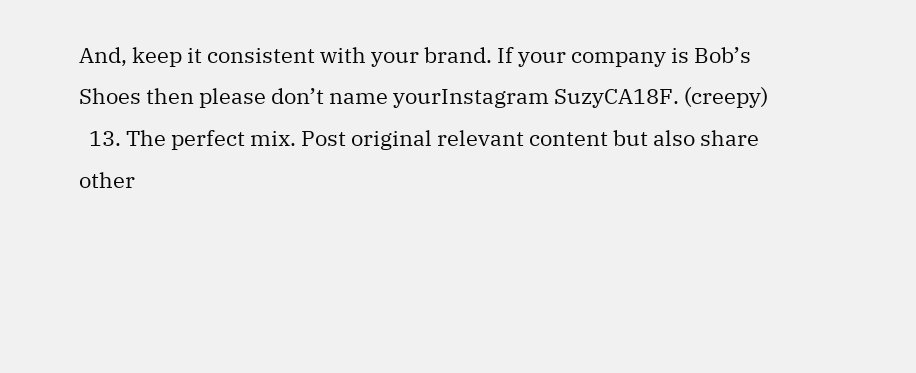And, keep it consistent with your brand. If your company is Bob’s Shoes then please don’t name yourInstagram SuzyCA18F. (creepy)
  13. The perfect mix. Post original relevant content but also share other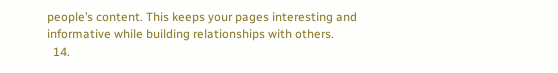people’s content. This keeps your pages interesting and informative while building relationships with others.
  14.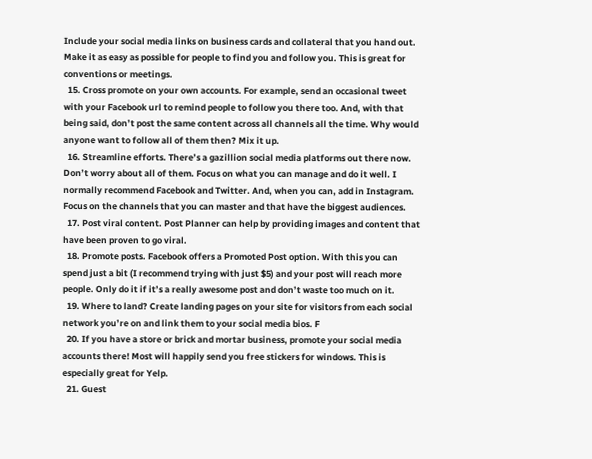Include your social media links on business cards and collateral that you hand out. Make it as easy as possible for people to find you and follow you. This is great for conventions or meetings.
  15. Cross promote on your own accounts. For example, send an occasional tweet with your Facebook url to remind people to follow you there too. And, with that being said, don’t post the same content across all channels all the time. Why would anyone want to follow all of them then? Mix it up.
  16. Streamline efforts. There’s a gazillion social media platforms out there now. Don’t worry about all of them. Focus on what you can manage and do it well. I normally recommend Facebook and Twitter. And, when you can, add in Instagram. Focus on the channels that you can master and that have the biggest audiences.
  17. Post viral content. Post Planner can help by providing images and content that have been proven to go viral.
  18. Promote posts. Facebook offers a Promoted Post option. With this you can spend just a bit (I recommend trying with just $5) and your post will reach more people. Only do it if it’s a really awesome post and don’t waste too much on it.
  19. Where to land? Create landing pages on your site for visitors from each social network you’re on and link them to your social media bios. F
  20. If you have a store or brick and mortar business, promote your social media accounts there! Most will happily send you free stickers for windows. This is especially great for Yelp.
  21. Guest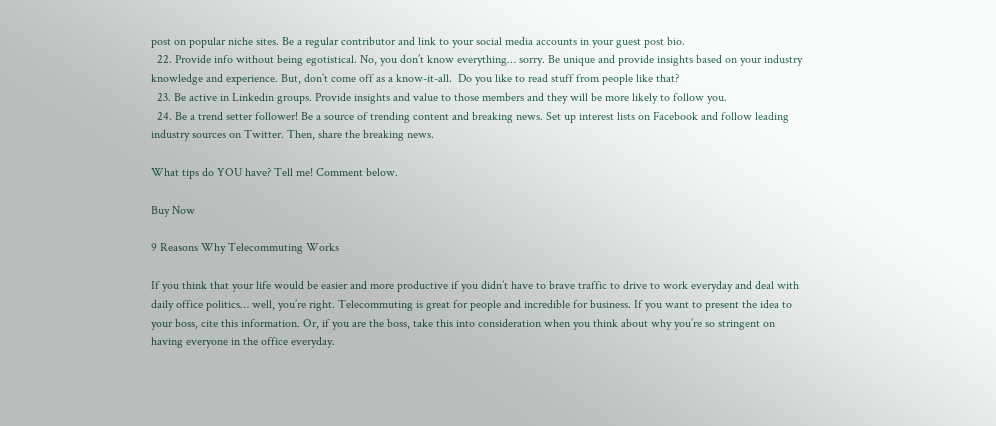post on popular niche sites. Be a regular contributor and link to your social media accounts in your guest post bio.
  22. Provide info without being egotistical. No, you don’t know everything… sorry. Be unique and provide insights based on your industry knowledge and experience. But, don’t come off as a know-it-all.  Do you like to read stuff from people like that?
  23. Be active in Linkedin groups. Provide insights and value to those members and they will be more likely to follow you.
  24. Be a trend setter follower! Be a source of trending content and breaking news. Set up interest lists on Facebook and follow leading industry sources on Twitter. Then, share the breaking news.

What tips do YOU have? Tell me! Comment below.

Buy Now

9 Reasons Why Telecommuting Works

If you think that your life would be easier and more productive if you didn’t have to brave traffic to drive to work everyday and deal with daily office politics… well, you’re right. Telecommuting is great for people and incredible for business. If you want to present the idea to your boss, cite this information. Or, if you are the boss, take this into consideration when you think about why you’re so stringent on having everyone in the office everyday.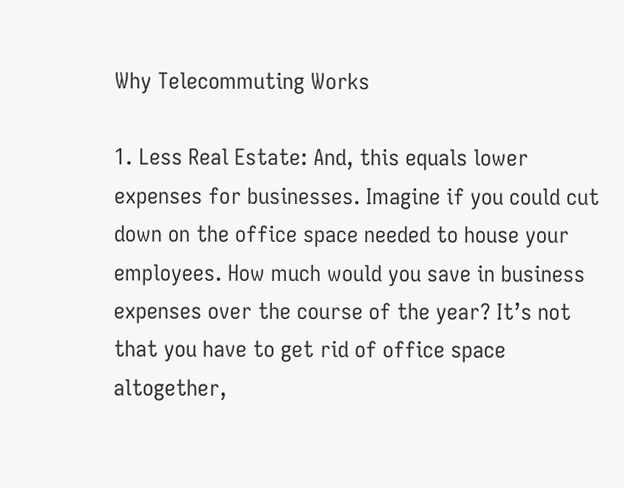Why Telecommuting Works

1. Less Real Estate: And, this equals lower expenses for businesses. Imagine if you could cut down on the office space needed to house your employees. How much would you save in business expenses over the course of the year? It’s not that you have to get rid of office space altogether,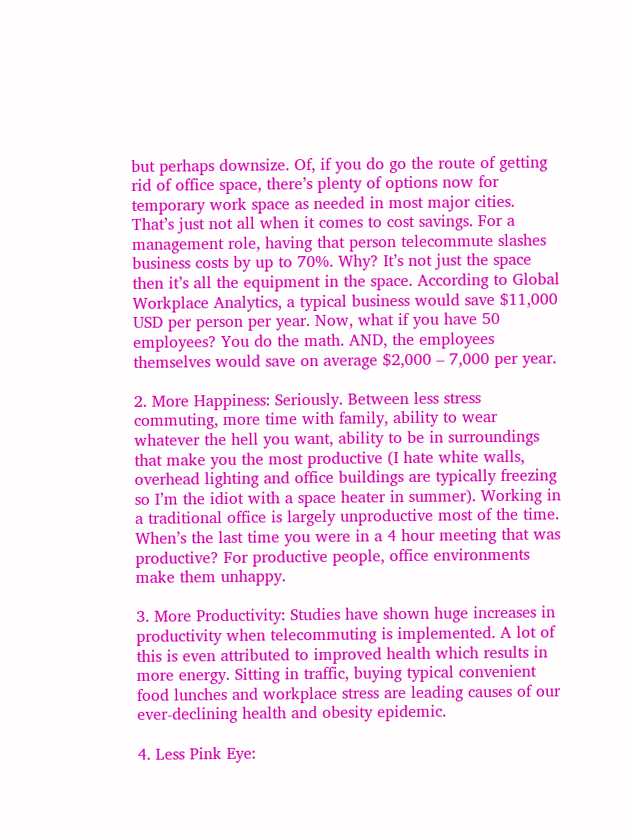but perhaps downsize. Of, if you do go the route of getting rid of office space, there’s plenty of options now for temporary work space as needed in most major cities. That’s just not all when it comes to cost savings. For a management role, having that person telecommute slashes business costs by up to 70%. Why? It’s not just the space then it’s all the equipment in the space. According to Global Workplace Analytics, a typical business would save $11,000 USD per person per year. Now, what if you have 50 employees? You do the math. AND, the employees themselves would save on average $2,000 – 7,000 per year.

2. More Happiness: Seriously. Between less stress commuting, more time with family, ability to wear whatever the hell you want, ability to be in surroundings that make you the most productive (I hate white walls, overhead lighting and office buildings are typically freezing so I’m the idiot with a space heater in summer). Working in a traditional office is largely unproductive most of the time. When’s the last time you were in a 4 hour meeting that was productive? For productive people, office environments make them unhappy.

3. More Productivity: Studies have shown huge increases in productivity when telecommuting is implemented. A lot of this is even attributed to improved health which results in more energy. Sitting in traffic, buying typical convenient food lunches and workplace stress are leading causes of our ever-declining health and obesity epidemic.

4. Less Pink Eye: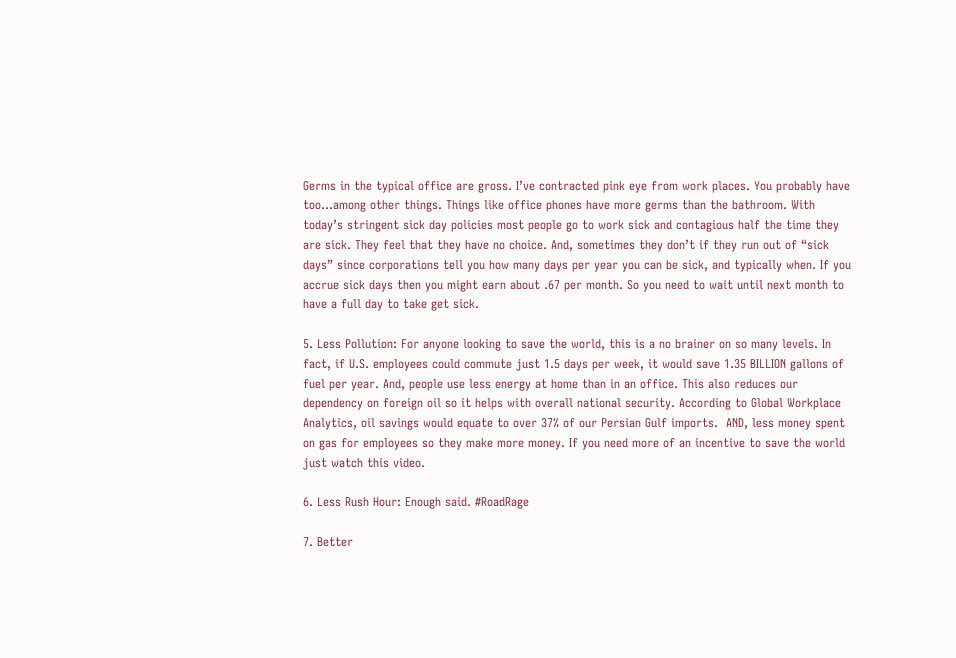Germs in the typical office are gross. I’ve contracted pink eye from work places. You probably have too…among other things. Things like office phones have more germs than the bathroom. With today’s stringent sick day policies most people go to work sick and contagious half the time they are sick. They feel that they have no choice. And, sometimes they don’t if they run out of “sick days” since corporations tell you how many days per year you can be sick, and typically when. If you accrue sick days then you might earn about .67 per month. So you need to wait until next month to have a full day to take get sick.

5. Less Pollution: For anyone looking to save the world, this is a no brainer on so many levels. In fact, if U.S. employees could commute just 1.5 days per week, it would save 1.35 BILLION gallons of fuel per year. And, people use less energy at home than in an office. This also reduces our dependency on foreign oil so it helps with overall national security. According to Global Workplace Analytics, oil savings would equate to over 37% of our Persian Gulf imports.  AND, less money spent on gas for employees so they make more money. If you need more of an incentive to save the world just watch this video.

6. Less Rush Hour: Enough said. #RoadRage

7. Better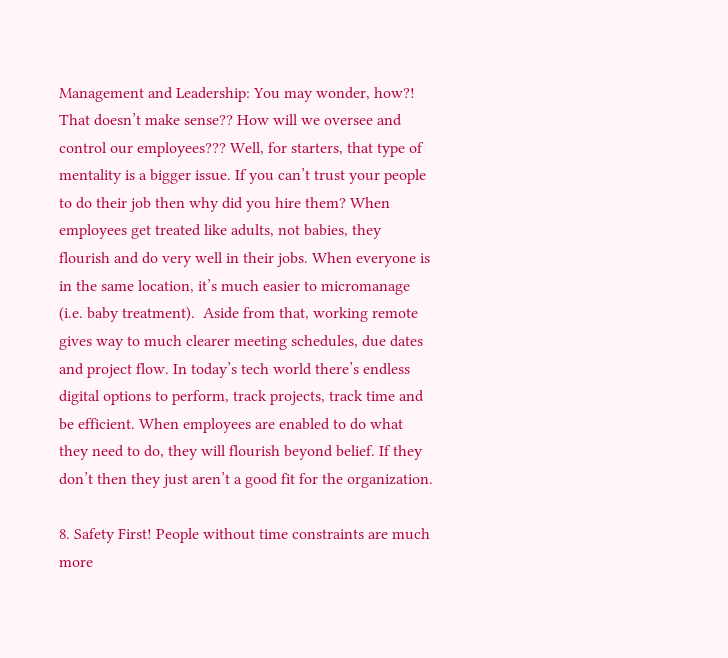Management and Leadership: You may wonder, how?! That doesn’t make sense?? How will we oversee and control our employees??? Well, for starters, that type of mentality is a bigger issue. If you can’t trust your people to do their job then why did you hire them? When employees get treated like adults, not babies, they flourish and do very well in their jobs. When everyone is in the same location, it’s much easier to micromanage (i.e. baby treatment).  Aside from that, working remote gives way to much clearer meeting schedules, due dates and project flow. In today’s tech world there’s endless digital options to perform, track projects, track time and be efficient. When employees are enabled to do what they need to do, they will flourish beyond belief. If they don’t then they just aren’t a good fit for the organization.

8. Safety First! People without time constraints are much more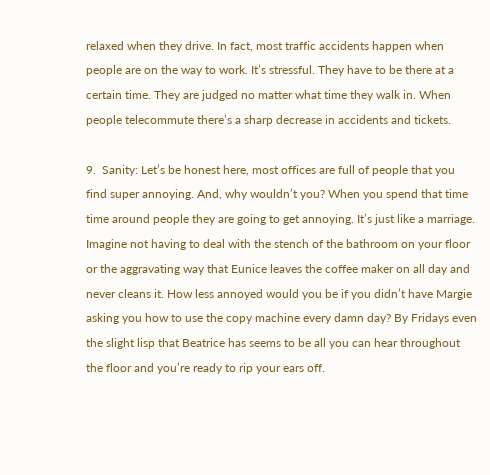relaxed when they drive. In fact, most traffic accidents happen when people are on the way to work. It’s stressful. They have to be there at a certain time. They are judged no matter what time they walk in. When people telecommute there’s a sharp decrease in accidents and tickets.

9.  Sanity: Let’s be honest here, most offices are full of people that you find super annoying. And, why wouldn’t you? When you spend that time time around people they are going to get annoying. It’s just like a marriage. Imagine not having to deal with the stench of the bathroom on your floor or the aggravating way that Eunice leaves the coffee maker on all day and never cleans it. How less annoyed would you be if you didn’t have Margie asking you how to use the copy machine every damn day? By Fridays even the slight lisp that Beatrice has seems to be all you can hear throughout the floor and you’re ready to rip your ears off.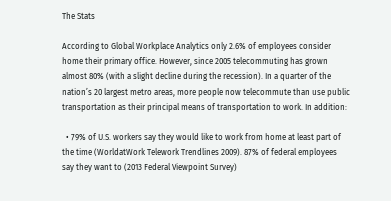The Stats

According to Global Workplace Analytics only 2.6% of employees consider home their primary office. However, since 2005 telecommuting has grown almost 80% (with a slight decline during the recession). In a quarter of the nation’s 20 largest metro areas, more people now telecommute than use public transportation as their principal means of transportation to work. In addition:

  • 79% of U.S. workers say they would like to work from home at least part of the time (WorldatWork Telework Trendlines 2009). 87% of federal employees say they want to (2013 Federal Viewpoint Survey)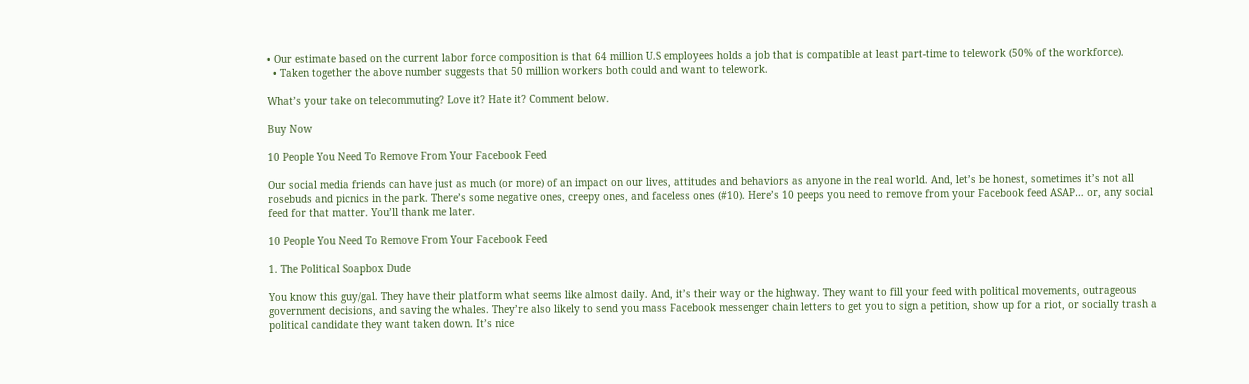• Our estimate based on the current labor force composition is that 64 million U.S employees holds a job that is compatible at least part-time to telework (50% of the workforce).
  • Taken together the above number suggests that 50 million workers both could and want to telework.

What’s your take on telecommuting? Love it? Hate it? Comment below.

Buy Now

10 People You Need To Remove From Your Facebook Feed

Our social media friends can have just as much (or more) of an impact on our lives, attitudes and behaviors as anyone in the real world. And, let’s be honest, sometimes it’s not all rosebuds and picnics in the park. There’s some negative ones, creepy ones, and faceless ones (#10). Here’s 10 peeps you need to remove from your Facebook feed ASAP… or, any social feed for that matter. You’ll thank me later.

10 People You Need To Remove From Your Facebook Feed

1. The Political Soapbox Dude

You know this guy/gal. They have their platform what seems like almost daily. And, it’s their way or the highway. They want to fill your feed with political movements, outrageous government decisions, and saving the whales. They’re also likely to send you mass Facebook messenger chain letters to get you to sign a petition, show up for a riot, or socially trash a political candidate they want taken down. It’s nice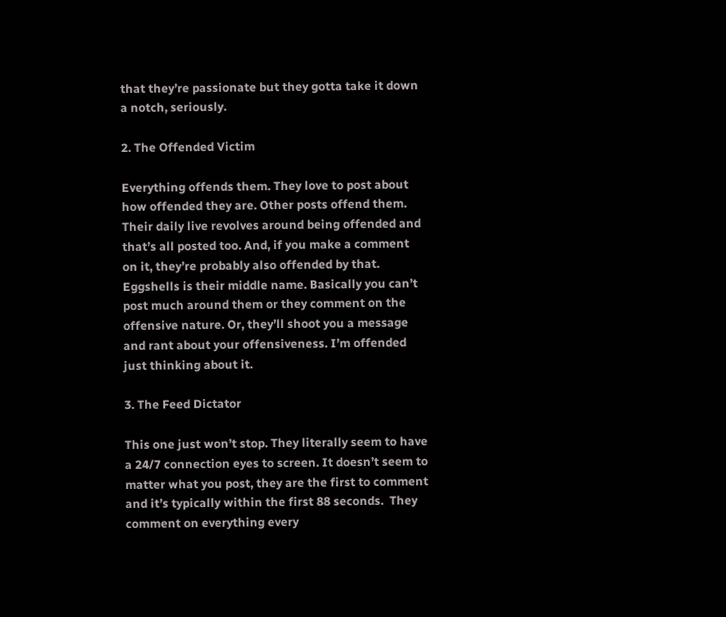that they’re passionate but they gotta take it down a notch, seriously.

2. The Offended Victim

Everything offends them. They love to post about how offended they are. Other posts offend them. Their daily live revolves around being offended and that’s all posted too. And, if you make a comment on it, they’re probably also offended by that. Eggshells is their middle name. Basically you can’t post much around them or they comment on the offensive nature. Or, they’ll shoot you a message and rant about your offensiveness. I’m offended just thinking about it.

3. The Feed Dictator

This one just won’t stop. They literally seem to have a 24/7 connection eyes to screen. It doesn’t seem to matter what you post, they are the first to comment and it’s typically within the first 88 seconds.  They comment on everything every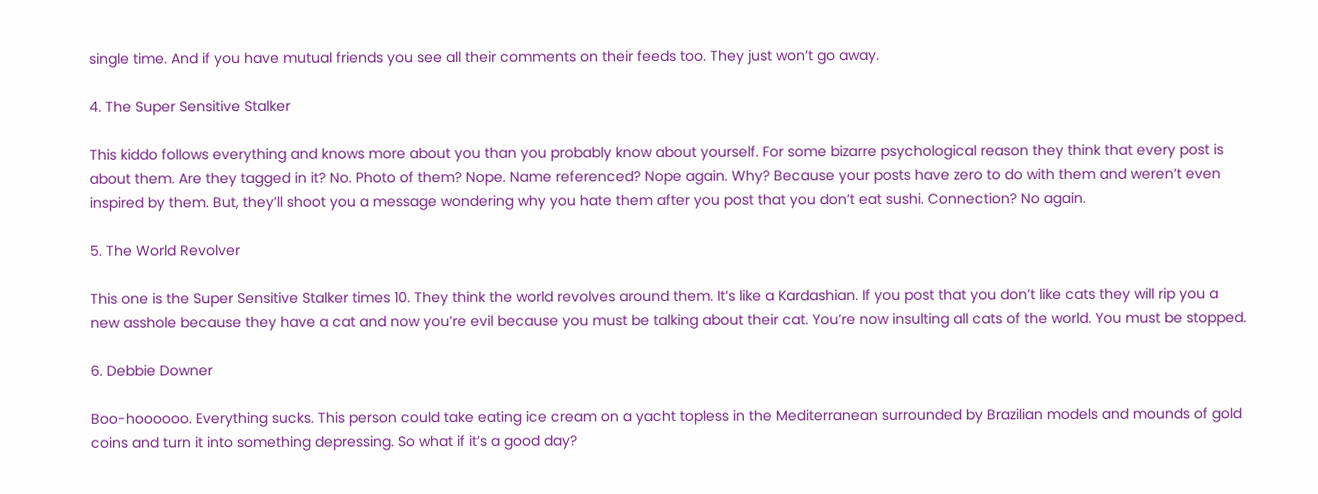single time. And if you have mutual friends you see all their comments on their feeds too. They just won’t go away.

4. The Super Sensitive Stalker

This kiddo follows everything and knows more about you than you probably know about yourself. For some bizarre psychological reason they think that every post is about them. Are they tagged in it? No. Photo of them? Nope. Name referenced? Nope again. Why? Because your posts have zero to do with them and weren’t even inspired by them. But, they’ll shoot you a message wondering why you hate them after you post that you don’t eat sushi. Connection? No again.

5. The World Revolver

This one is the Super Sensitive Stalker times 10. They think the world revolves around them. It’s like a Kardashian. If you post that you don’t like cats they will rip you a new asshole because they have a cat and now you’re evil because you must be talking about their cat. You’re now insulting all cats of the world. You must be stopped.

6. Debbie Downer

Boo-hoooooo. Everything sucks. This person could take eating ice cream on a yacht topless in the Mediterranean surrounded by Brazilian models and mounds of gold coins and turn it into something depressing. So what if it’s a good day?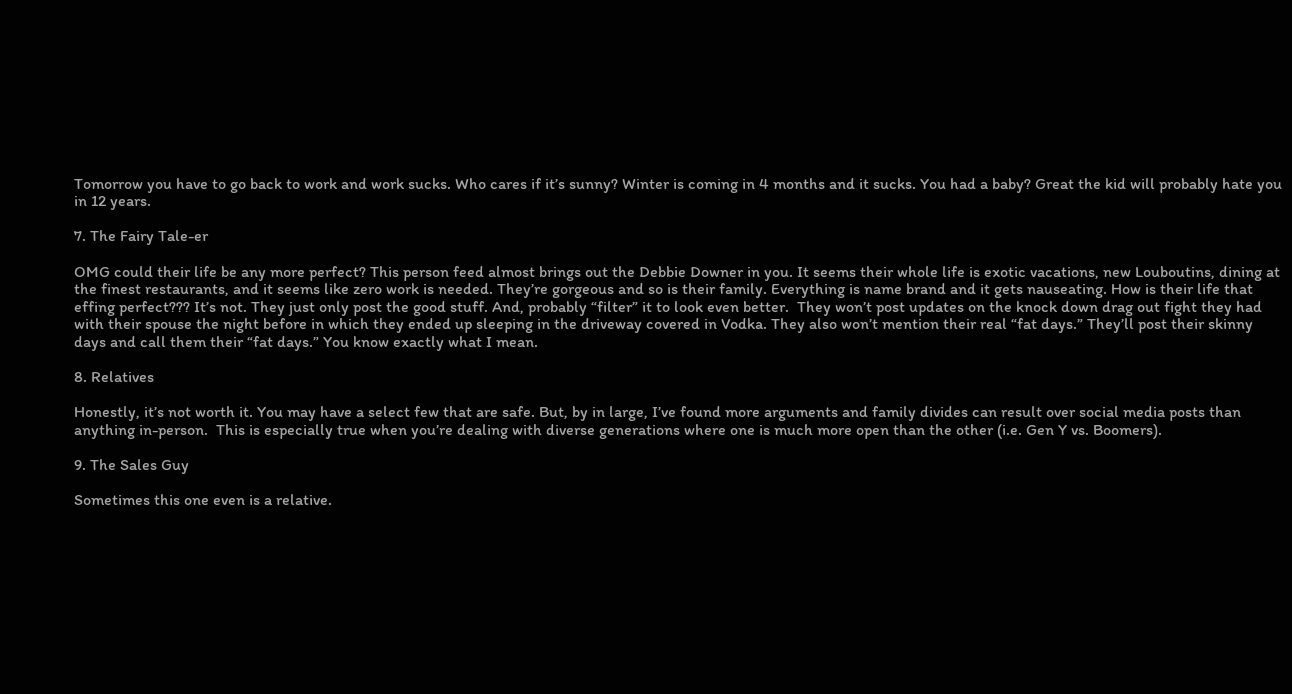Tomorrow you have to go back to work and work sucks. Who cares if it’s sunny? Winter is coming in 4 months and it sucks. You had a baby? Great the kid will probably hate you in 12 years.

7. The Fairy Tale-er

OMG could their life be any more perfect? This person feed almost brings out the Debbie Downer in you. It seems their whole life is exotic vacations, new Louboutins, dining at the finest restaurants, and it seems like zero work is needed. They’re gorgeous and so is their family. Everything is name brand and it gets nauseating. How is their life that effing perfect??? It’s not. They just only post the good stuff. And, probably “filter” it to look even better.  They won’t post updates on the knock down drag out fight they had with their spouse the night before in which they ended up sleeping in the driveway covered in Vodka. They also won’t mention their real “fat days.” They’ll post their skinny days and call them their “fat days.” You know exactly what I mean.

8. Relatives

Honestly, it’s not worth it. You may have a select few that are safe. But, by in large, I’ve found more arguments and family divides can result over social media posts than anything in-person.  This is especially true when you’re dealing with diverse generations where one is much more open than the other (i.e. Gen Y vs. Boomers).

9. The Sales Guy

Sometimes this one even is a relative.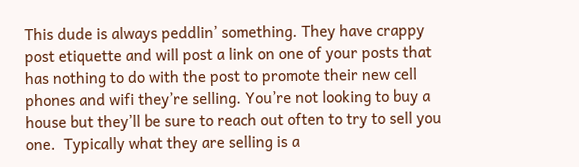This dude is always peddlin’ something. They have crappy post etiquette and will post a link on one of your posts that has nothing to do with the post to promote their new cell phones and wifi they’re selling. You’re not looking to buy a house but they’ll be sure to reach out often to try to sell you one.  Typically what they are selling is a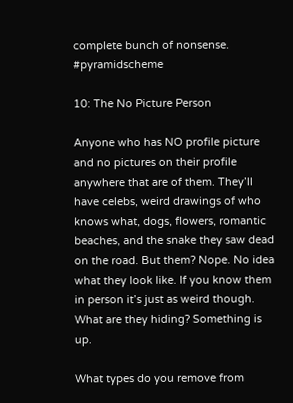complete bunch of nonsense. #pyramidscheme

10: The No Picture Person

Anyone who has NO profile picture and no pictures on their profile anywhere that are of them. They’ll have celebs, weird drawings of who knows what, dogs, flowers, romantic beaches, and the snake they saw dead on the road. But them? Nope. No idea what they look like. If you know them in person it’s just as weird though. What are they hiding? Something is up.

What types do you remove from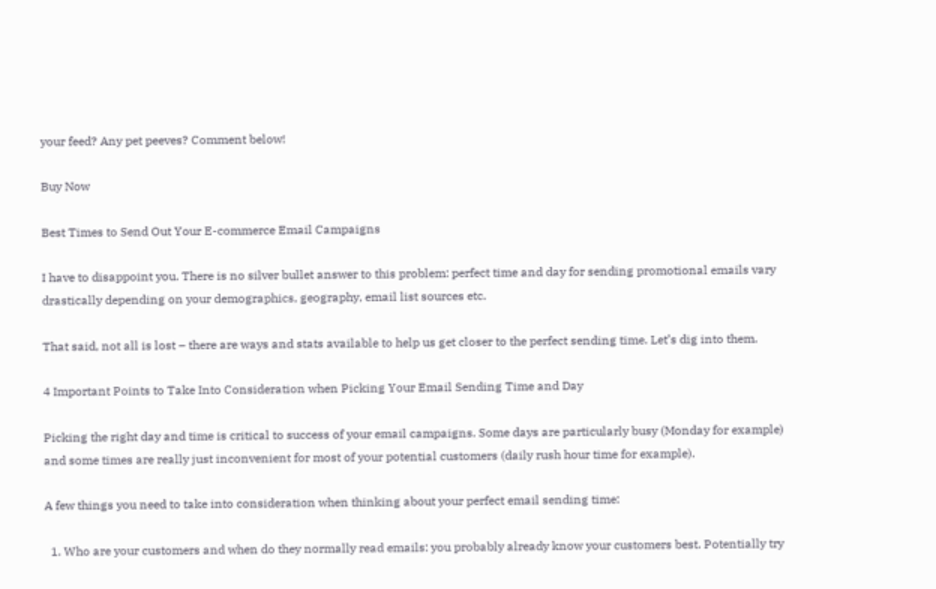your feed? Any pet peeves? Comment below!

Buy Now

Best Times to Send Out Your E-commerce Email Campaigns

I have to disappoint you. There is no silver bullet answer to this problem: perfect time and day for sending promotional emails vary drastically depending on your demographics, geography, email list sources etc.

That said, not all is lost – there are ways and stats available to help us get closer to the perfect sending time. Let’s dig into them.

4 Important Points to Take Into Consideration when Picking Your Email Sending Time and Day

Picking the right day and time is critical to success of your email campaigns. Some days are particularly busy (Monday for example) and some times are really just inconvenient for most of your potential customers (daily rush hour time for example).

A few things you need to take into consideration when thinking about your perfect email sending time:

  1. Who are your customers and when do they normally read emails: you probably already know your customers best. Potentially try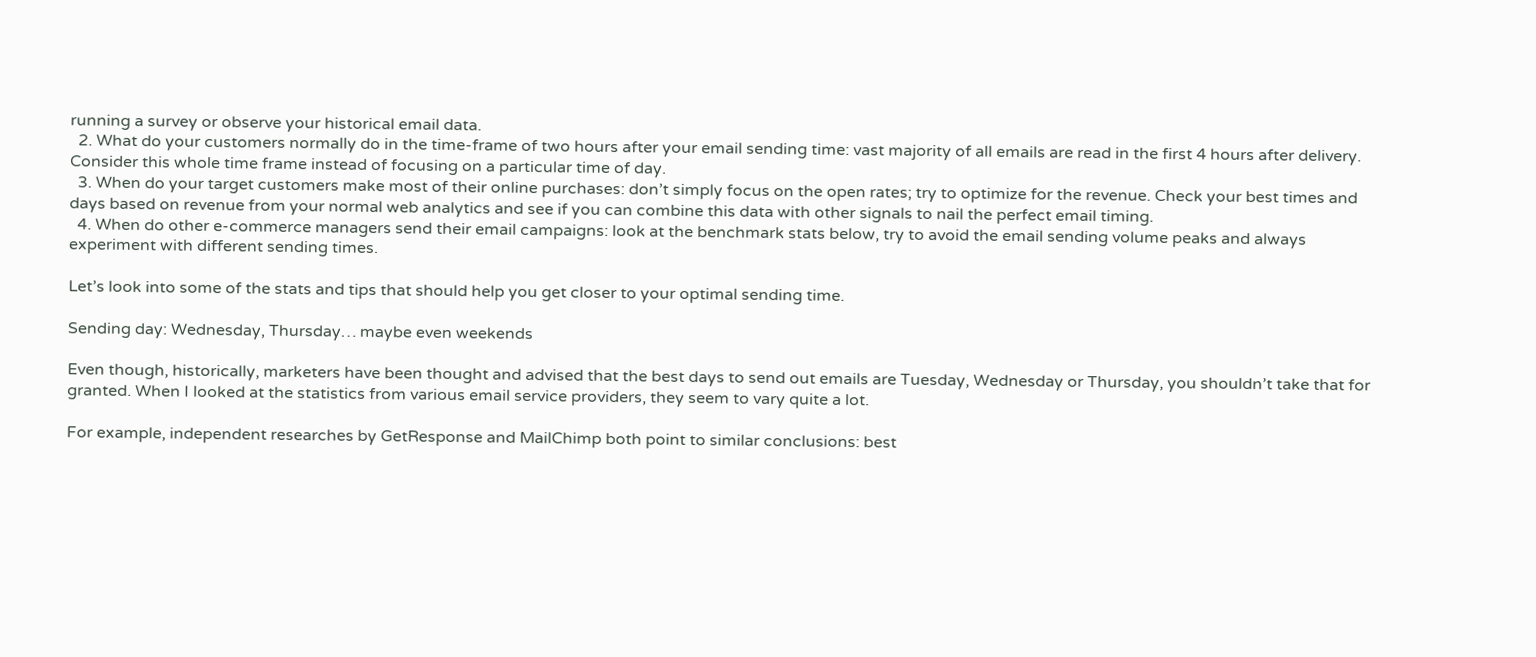running a survey or observe your historical email data.
  2. What do your customers normally do in the time-frame of two hours after your email sending time: vast majority of all emails are read in the first 4 hours after delivery. Consider this whole time frame instead of focusing on a particular time of day.
  3. When do your target customers make most of their online purchases: don’t simply focus on the open rates; try to optimize for the revenue. Check your best times and days based on revenue from your normal web analytics and see if you can combine this data with other signals to nail the perfect email timing.
  4. When do other e-commerce managers send their email campaigns: look at the benchmark stats below, try to avoid the email sending volume peaks and always experiment with different sending times.

Let’s look into some of the stats and tips that should help you get closer to your optimal sending time.

Sending day: Wednesday, Thursday… maybe even weekends

Even though, historically, marketers have been thought and advised that the best days to send out emails are Tuesday, Wednesday or Thursday, you shouldn’t take that for granted. When I looked at the statistics from various email service providers, they seem to vary quite a lot.

For example, independent researches by GetResponse and MailChimp both point to similar conclusions: best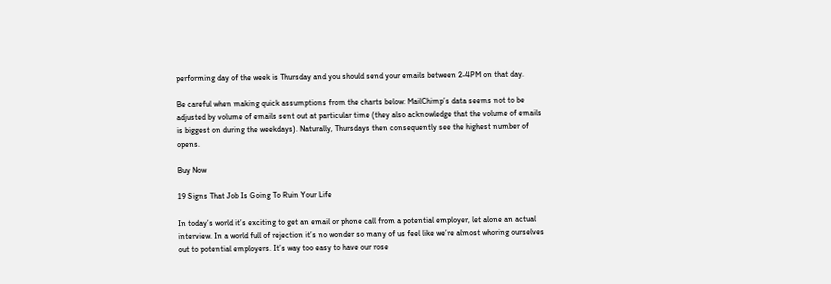performing day of the week is Thursday and you should send your emails between 2-4PM on that day.

Be careful when making quick assumptions from the charts below: MailChimp’s data seems not to be adjusted by volume of emails sent out at particular time (they also acknowledge that the volume of emails is biggest on during the weekdays). Naturally, Thursdays then consequently see the highest number of opens.

Buy Now

19 Signs That Job Is Going To Ruin Your Life

In today’s world it’s exciting to get an email or phone call from a potential employer, let alone an actual interview. In a world full of rejection it’s no wonder so many of us feel like we’re almost whoring ourselves out to potential employers. It’s way too easy to have our rose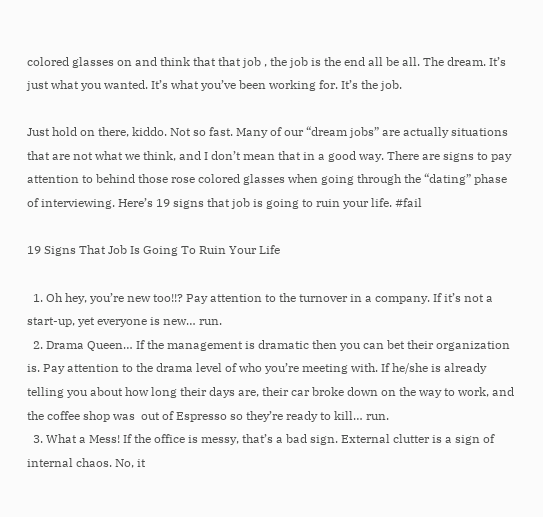colored glasses on and think that that job , the job is the end all be all. The dream. It’s just what you wanted. It’s what you’ve been working for. It’s the job.

Just hold on there, kiddo. Not so fast. Many of our “dream jobs” are actually situations that are not what we think, and I don’t mean that in a good way. There are signs to pay attention to behind those rose colored glasses when going through the “dating” phase of interviewing. Here’s 19 signs that job is going to ruin your life. #fail

19 Signs That Job Is Going To Ruin Your Life

  1. Oh hey, you’re new too!!? Pay attention to the turnover in a company. If it’s not a start-up, yet everyone is new… run.
  2. Drama Queen… If the management is dramatic then you can bet their organization is. Pay attention to the drama level of who you’re meeting with. If he/she is already telling you about how long their days are, their car broke down on the way to work, and the coffee shop was  out of Espresso so they’re ready to kill… run.
  3. What a Mess! If the office is messy, that’s a bad sign. External clutter is a sign of internal chaos. No, it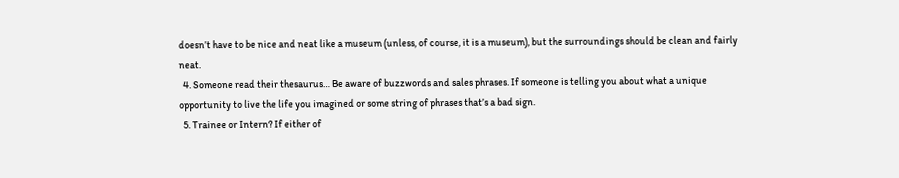doesn’t have to be nice and neat like a museum (unless, of course, it is a museum), but the surroundings should be clean and fairly neat.
  4. Someone read their thesaurus… Be aware of buzzwords and sales phrases. If someone is telling you about what a unique opportunity to live the life you imagined or some string of phrases that’s a bad sign.
  5. Trainee or Intern? If either of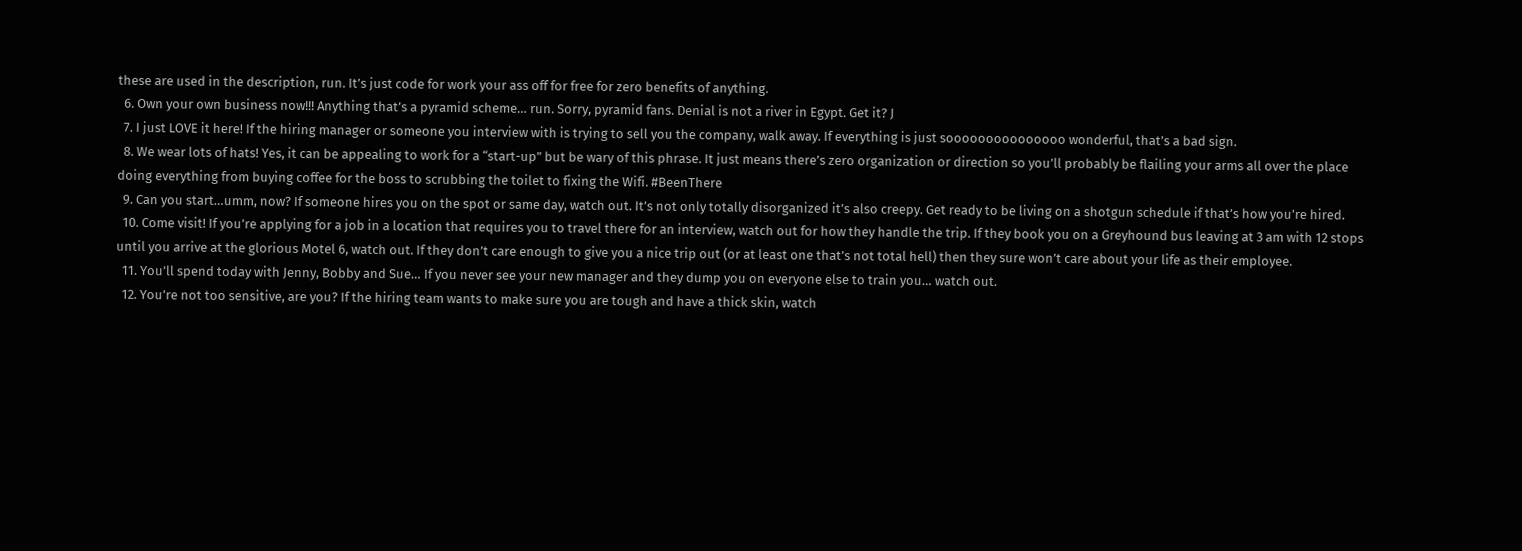these are used in the description, run. It’s just code for work your ass off for free for zero benefits of anything.
  6. Own your own business now!!! Anything that’s a pyramid scheme… run. Sorry, pyramid fans. Denial is not a river in Egypt. Get it? J
  7. I just LOVE it here! If the hiring manager or someone you interview with is trying to sell you the company, walk away. If everything is just sooooooooooooooo wonderful, that’s a bad sign.
  8. We wear lots of hats! Yes, it can be appealing to work for a “start-up” but be wary of this phrase. It just means there’s zero organization or direction so you’ll probably be flailing your arms all over the place doing everything from buying coffee for the boss to scrubbing the toilet to fixing the Wifi. #BeenThere
  9. Can you start…umm, now? If someone hires you on the spot or same day, watch out. It’s not only totally disorganized it’s also creepy. Get ready to be living on a shotgun schedule if that’s how you’re hired.
  10. Come visit! If you’re applying for a job in a location that requires you to travel there for an interview, watch out for how they handle the trip. If they book you on a Greyhound bus leaving at 3 am with 12 stops until you arrive at the glorious Motel 6, watch out. If they don’t care enough to give you a nice trip out (or at least one that’s not total hell) then they sure won’t care about your life as their employee.
  11. You’ll spend today with Jenny, Bobby and Sue… If you never see your new manager and they dump you on everyone else to train you… watch out.
  12. You’re not too sensitive, are you? If the hiring team wants to make sure you are tough and have a thick skin, watch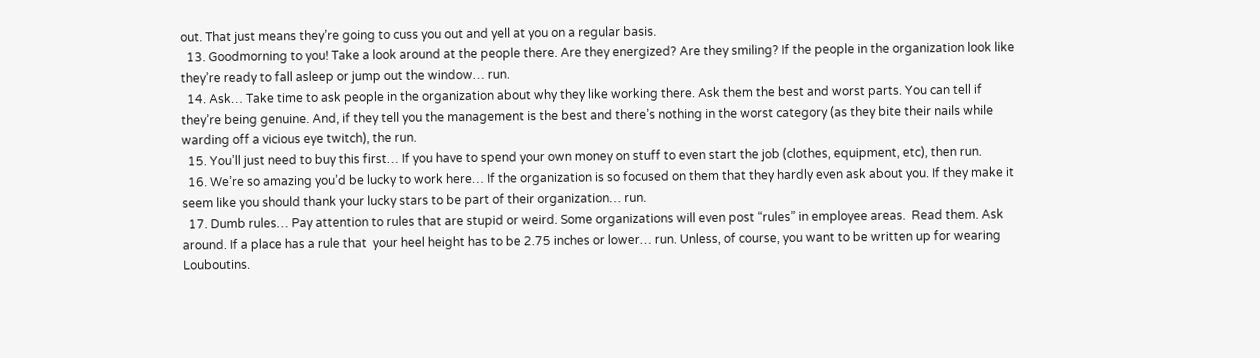out. That just means they’re going to cuss you out and yell at you on a regular basis.
  13. Goodmorning to you! Take a look around at the people there. Are they energized? Are they smiling? If the people in the organization look like they’re ready to fall asleep or jump out the window… run.
  14. Ask… Take time to ask people in the organization about why they like working there. Ask them the best and worst parts. You can tell if they’re being genuine. And, if they tell you the management is the best and there’s nothing in the worst category (as they bite their nails while warding off a vicious eye twitch), the run.
  15. You’ll just need to buy this first… If you have to spend your own money on stuff to even start the job (clothes, equipment, etc), then run.
  16. We’re so amazing you’d be lucky to work here… If the organization is so focused on them that they hardly even ask about you. If they make it seem like you should thank your lucky stars to be part of their organization… run.
  17. Dumb rules… Pay attention to rules that are stupid or weird. Some organizations will even post “rules” in employee areas.  Read them. Ask around. If a place has a rule that  your heel height has to be 2.75 inches or lower… run. Unless, of course, you want to be written up for wearing Louboutins.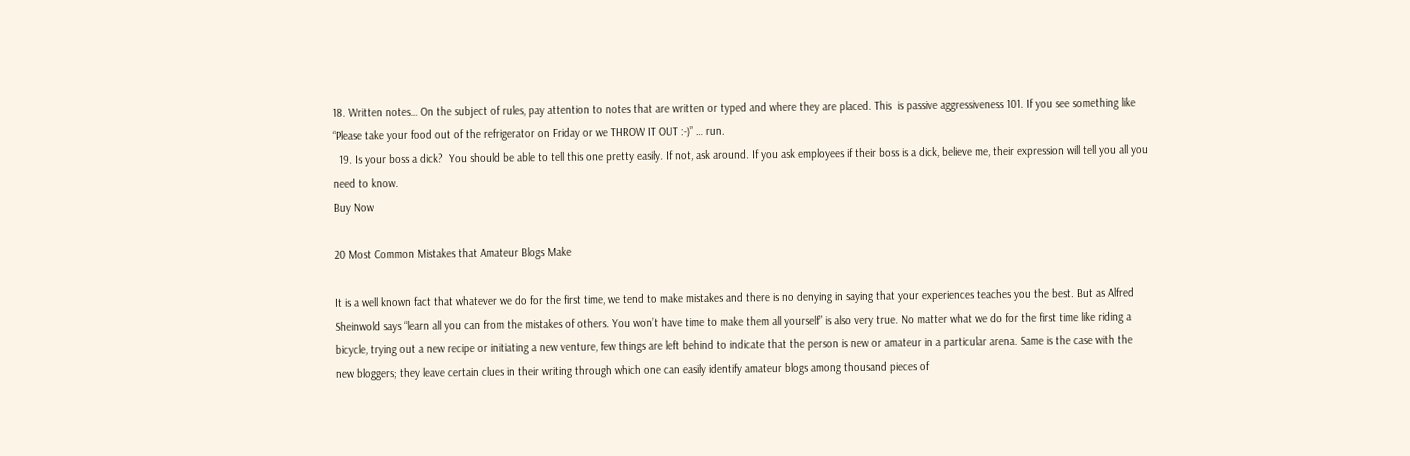18. Written notes… On the subject of rules, pay attention to notes that are written or typed and where they are placed. This  is passive aggressiveness 101. If you see something like “Please take your food out of the refrigerator on Friday or we THROW IT OUT :-)” … run.
  19. Is your boss a dick?  You should be able to tell this one pretty easily. If not, ask around. If you ask employees if their boss is a dick, believe me, their expression will tell you all you need to know.
Buy Now

20 Most Common Mistakes that Amateur Blogs Make

It is a well known fact that whatever we do for the first time, we tend to make mistakes and there is no denying in saying that your experiences teaches you the best. But as Alfred Sheinwold says “learn all you can from the mistakes of others. You won’t have time to make them all yourself” is also very true. No matter what we do for the first time like riding a bicycle, trying out a new recipe or initiating a new venture, few things are left behind to indicate that the person is new or amateur in a particular arena. Same is the case with the new bloggers; they leave certain clues in their writing through which one can easily identify amateur blogs among thousand pieces of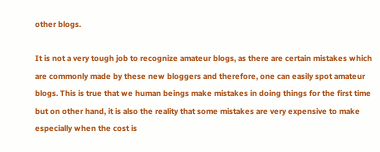other blogs.

It is not a very tough job to recognize amateur blogs, as there are certain mistakes which are commonly made by these new bloggers and therefore, one can easily spot amateur blogs. This is true that we human beings make mistakes in doing things for the first time but on other hand, it is also the reality that some mistakes are very expensive to make especially when the cost is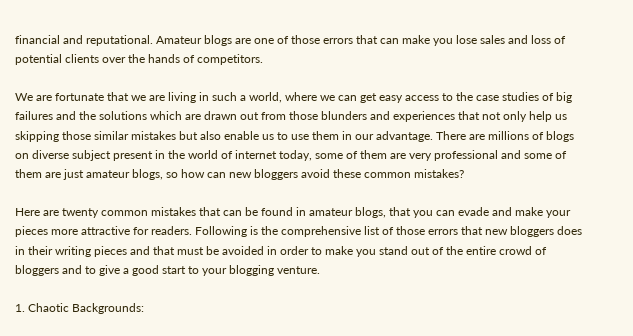financial and reputational. Amateur blogs are one of those errors that can make you lose sales and loss of potential clients over the hands of competitors.

We are fortunate that we are living in such a world, where we can get easy access to the case studies of big failures and the solutions which are drawn out from those blunders and experiences that not only help us skipping those similar mistakes but also enable us to use them in our advantage. There are millions of blogs on diverse subject present in the world of internet today, some of them are very professional and some of them are just amateur blogs, so how can new bloggers avoid these common mistakes?

Here are twenty common mistakes that can be found in amateur blogs, that you can evade and make your pieces more attractive for readers. Following is the comprehensive list of those errors that new bloggers does in their writing pieces and that must be avoided in order to make you stand out of the entire crowd of bloggers and to give a good start to your blogging venture.

1. Chaotic Backgrounds: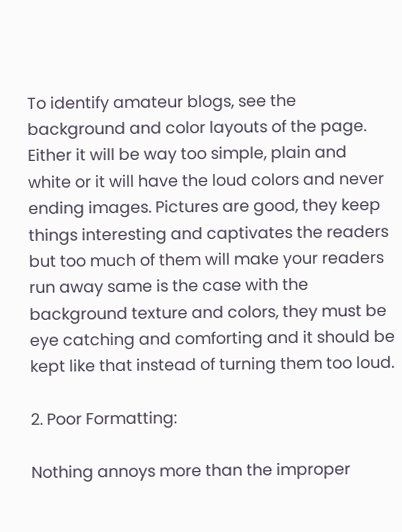To identify amateur blogs, see the background and color layouts of the page. Either it will be way too simple, plain and white or it will have the loud colors and never ending images. Pictures are good, they keep things interesting and captivates the readers but too much of them will make your readers run away same is the case with the background texture and colors, they must be eye catching and comforting and it should be kept like that instead of turning them too loud.

2. Poor Formatting:

Nothing annoys more than the improper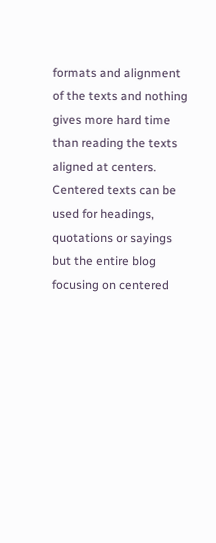formats and alignment of the texts and nothing gives more hard time than reading the texts aligned at centers. Centered texts can be used for headings, quotations or sayings but the entire blog focusing on centered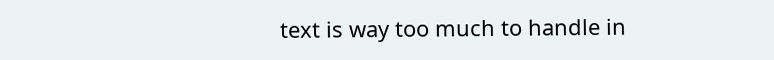text is way too much to handle in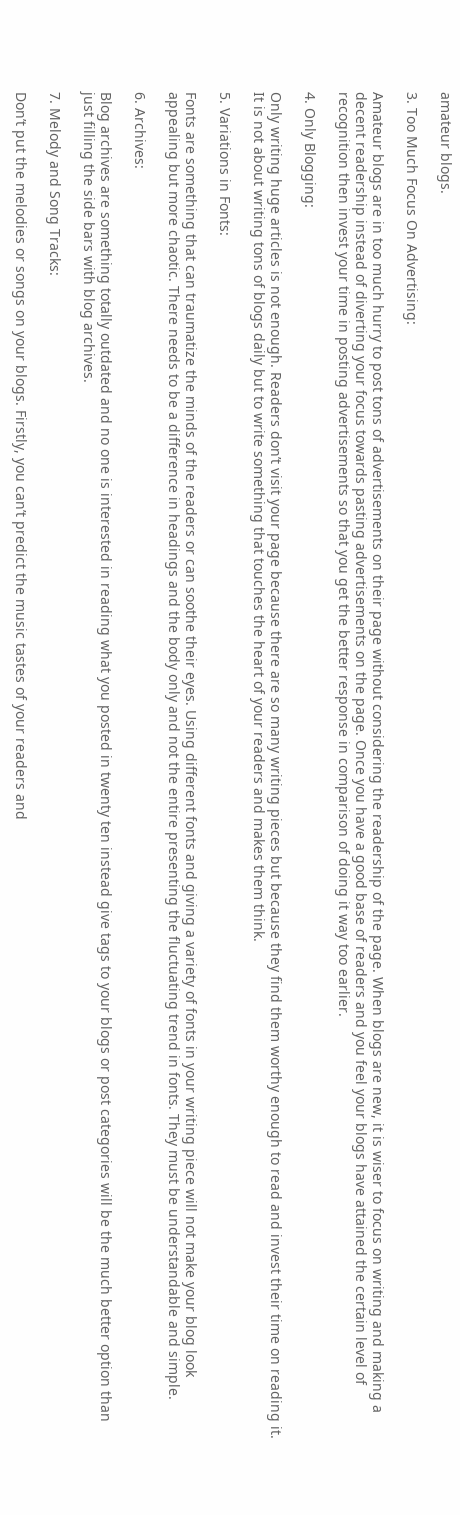amateur blogs.

3. Too Much Focus On Advertising:

Amateur blogs are in too much hurry to post tons of advertisements on their page without considering the readership of the page. When blogs are new, it is wiser to focus on writing and making a decent readership instead of diverting your focus towards pasting advertisements on the page. Once you have a good base of readers and you feel your blogs have attained the certain level of recognition then invest your time in posting advertisements so that you get the better response in comparison of doing it way too earlier.

4. Only Blogging:

Only writing huge articles is not enough. Readers don’t visit your page because there are so many writing pieces but because they find them worthy enough to read and invest their time on reading it. It is not about writing tons of blogs daily but to write something that touches the heart of your readers and makes them think.

5. Variations in Fonts:

Fonts are something that can traumatize the minds of the readers or can soothe their eyes. Using different fonts and giving a variety of fonts in your writing piece will not make your blog look appealing but more chaotic. There needs to be a difference in headings and the body only and not the entire presenting the fluctuating trend in fonts. They must be understandable and simple.

6. Archives:

Blog archives are something totally outdated and no one is interested in reading what you posted in twenty ten instead give tags to your blogs or post categories will be the much better option than just filling the side bars with blog archives.

7. Melody and Song Tracks:

Don’t put the melodies or songs on your blogs. Firstly, you can’t predict the music tastes of your readers and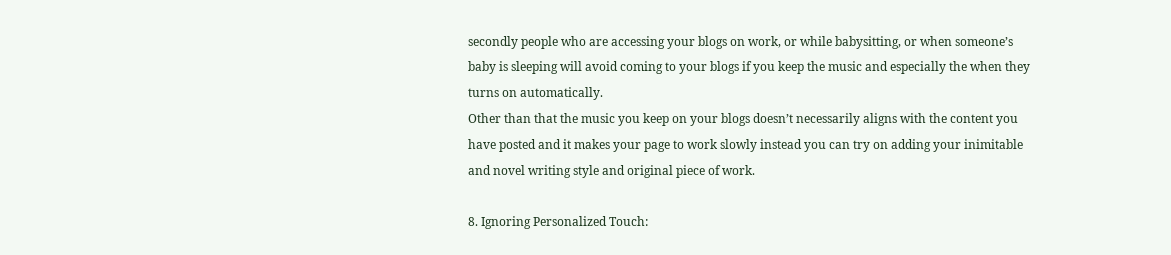secondly people who are accessing your blogs on work, or while babysitting, or when someone’s baby is sleeping will avoid coming to your blogs if you keep the music and especially the when they turns on automatically.
Other than that the music you keep on your blogs doesn’t necessarily aligns with the content you have posted and it makes your page to work slowly instead you can try on adding your inimitable and novel writing style and original piece of work.

8. Ignoring Personalized Touch: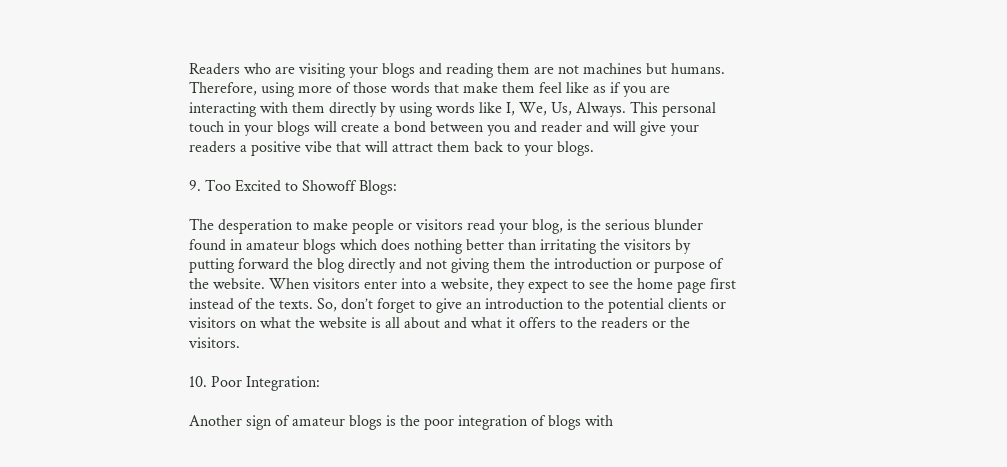Readers who are visiting your blogs and reading them are not machines but humans. Therefore, using more of those words that make them feel like as if you are interacting with them directly by using words like I, We, Us, Always. This personal touch in your blogs will create a bond between you and reader and will give your readers a positive vibe that will attract them back to your blogs.

9. Too Excited to Showoff Blogs:

The desperation to make people or visitors read your blog, is the serious blunder found in amateur blogs which does nothing better than irritating the visitors by putting forward the blog directly and not giving them the introduction or purpose of the website. When visitors enter into a website, they expect to see the home page first instead of the texts. So, don’t forget to give an introduction to the potential clients or visitors on what the website is all about and what it offers to the readers or the visitors.

10. Poor Integration:

Another sign of amateur blogs is the poor integration of blogs with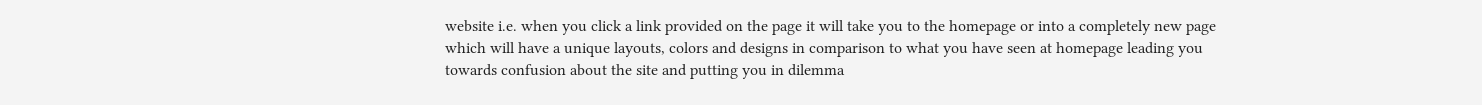website i.e. when you click a link provided on the page it will take you to the homepage or into a completely new page which will have a unique layouts, colors and designs in comparison to what you have seen at homepage leading you towards confusion about the site and putting you in dilemma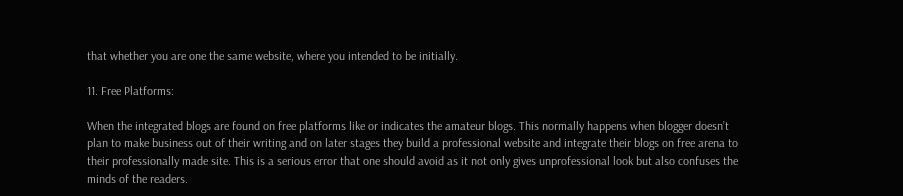that whether you are one the same website, where you intended to be initially.

11. Free Platforms:

When the integrated blogs are found on free platforms like or indicates the amateur blogs. This normally happens when blogger doesn’t plan to make business out of their writing and on later stages they build a professional website and integrate their blogs on free arena to their professionally made site. This is a serious error that one should avoid as it not only gives unprofessional look but also confuses the minds of the readers.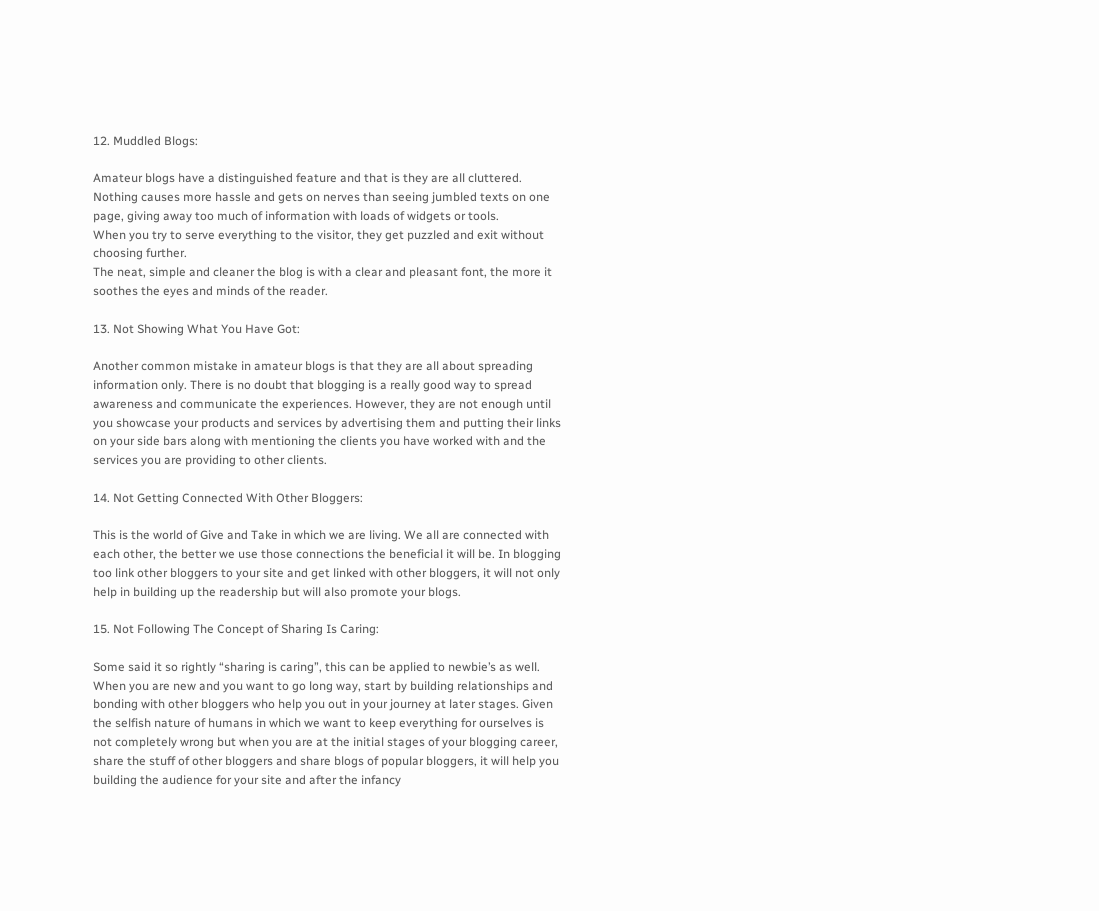12. Muddled Blogs:

Amateur blogs have a distinguished feature and that is they are all cluttered. Nothing causes more hassle and gets on nerves than seeing jumbled texts on one page, giving away too much of information with loads of widgets or tools.
When you try to serve everything to the visitor, they get puzzled and exit without choosing further.
The neat, simple and cleaner the blog is with a clear and pleasant font, the more it soothes the eyes and minds of the reader.

13. Not Showing What You Have Got:

Another common mistake in amateur blogs is that they are all about spreading information only. There is no doubt that blogging is a really good way to spread awareness and communicate the experiences. However, they are not enough until you showcase your products and services by advertising them and putting their links on your side bars along with mentioning the clients you have worked with and the services you are providing to other clients.

14. Not Getting Connected With Other Bloggers:

This is the world of Give and Take in which we are living. We all are connected with each other, the better we use those connections the beneficial it will be. In blogging too link other bloggers to your site and get linked with other bloggers, it will not only help in building up the readership but will also promote your blogs.

15. Not Following The Concept of Sharing Is Caring:

Some said it so rightly “sharing is caring”, this can be applied to newbie’s as well. When you are new and you want to go long way, start by building relationships and bonding with other bloggers who help you out in your journey at later stages. Given the selfish nature of humans in which we want to keep everything for ourselves is not completely wrong but when you are at the initial stages of your blogging career, share the stuff of other bloggers and share blogs of popular bloggers, it will help you building the audience for your site and after the infancy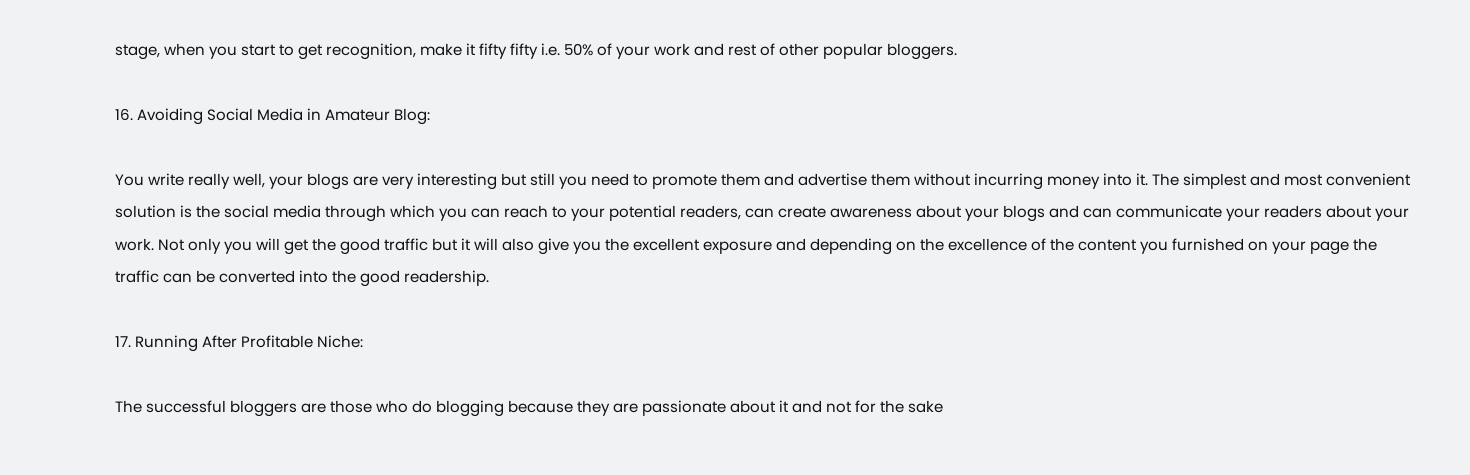stage, when you start to get recognition, make it fifty fifty i.e. 50% of your work and rest of other popular bloggers.

16. Avoiding Social Media in Amateur Blog:

You write really well, your blogs are very interesting but still you need to promote them and advertise them without incurring money into it. The simplest and most convenient solution is the social media through which you can reach to your potential readers, can create awareness about your blogs and can communicate your readers about your work. Not only you will get the good traffic but it will also give you the excellent exposure and depending on the excellence of the content you furnished on your page the traffic can be converted into the good readership.

17. Running After Profitable Niche:

The successful bloggers are those who do blogging because they are passionate about it and not for the sake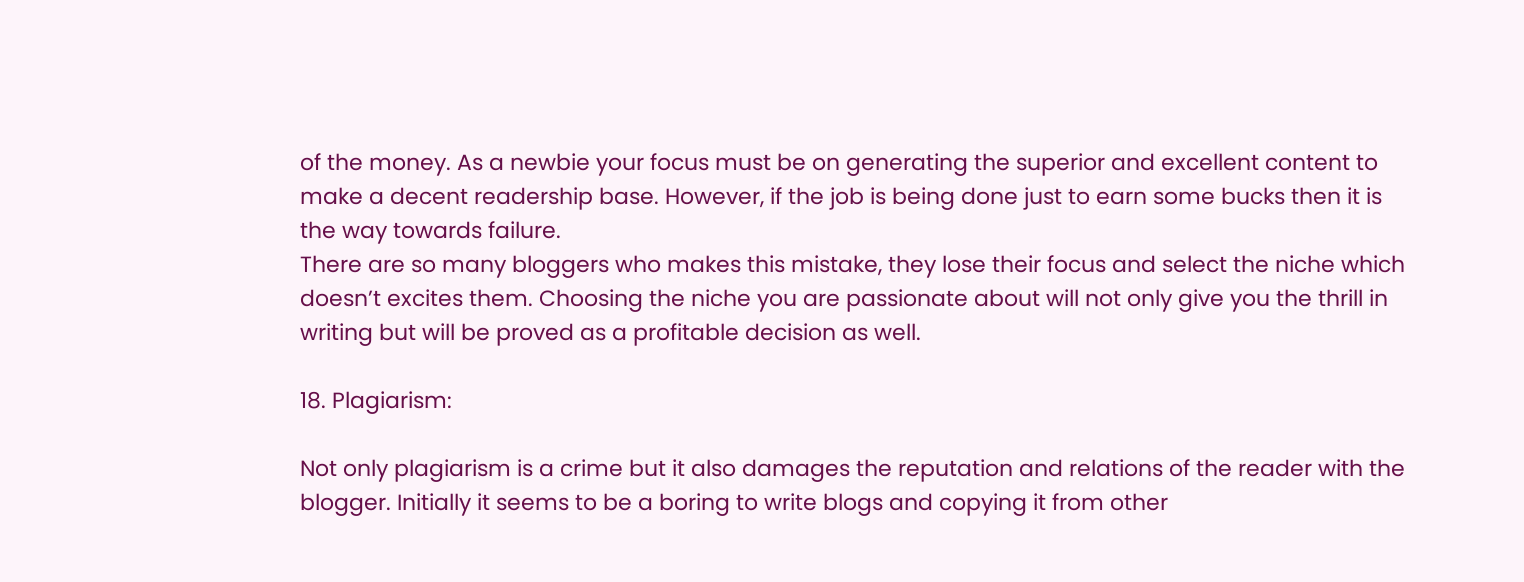of the money. As a newbie your focus must be on generating the superior and excellent content to make a decent readership base. However, if the job is being done just to earn some bucks then it is the way towards failure.
There are so many bloggers who makes this mistake, they lose their focus and select the niche which doesn’t excites them. Choosing the niche you are passionate about will not only give you the thrill in writing but will be proved as a profitable decision as well.

18. Plagiarism:

Not only plagiarism is a crime but it also damages the reputation and relations of the reader with the blogger. Initially it seems to be a boring to write blogs and copying it from other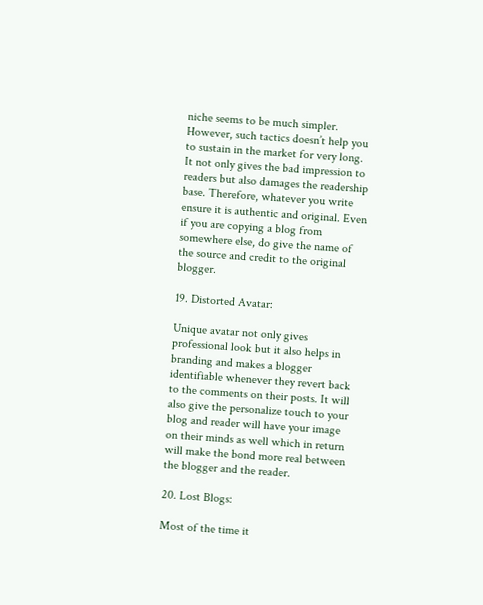niche seems to be much simpler. However, such tactics doesn’t help you to sustain in the market for very long. It not only gives the bad impression to readers but also damages the readership base. Therefore, whatever you write ensure it is authentic and original. Even if you are copying a blog from somewhere else, do give the name of the source and credit to the original blogger.

19. Distorted Avatar:

Unique avatar not only gives professional look but it also helps in branding and makes a blogger identifiable whenever they revert back to the comments on their posts. It will also give the personalize touch to your blog and reader will have your image on their minds as well which in return will make the bond more real between the blogger and the reader.

20. Lost Blogs:

Most of the time it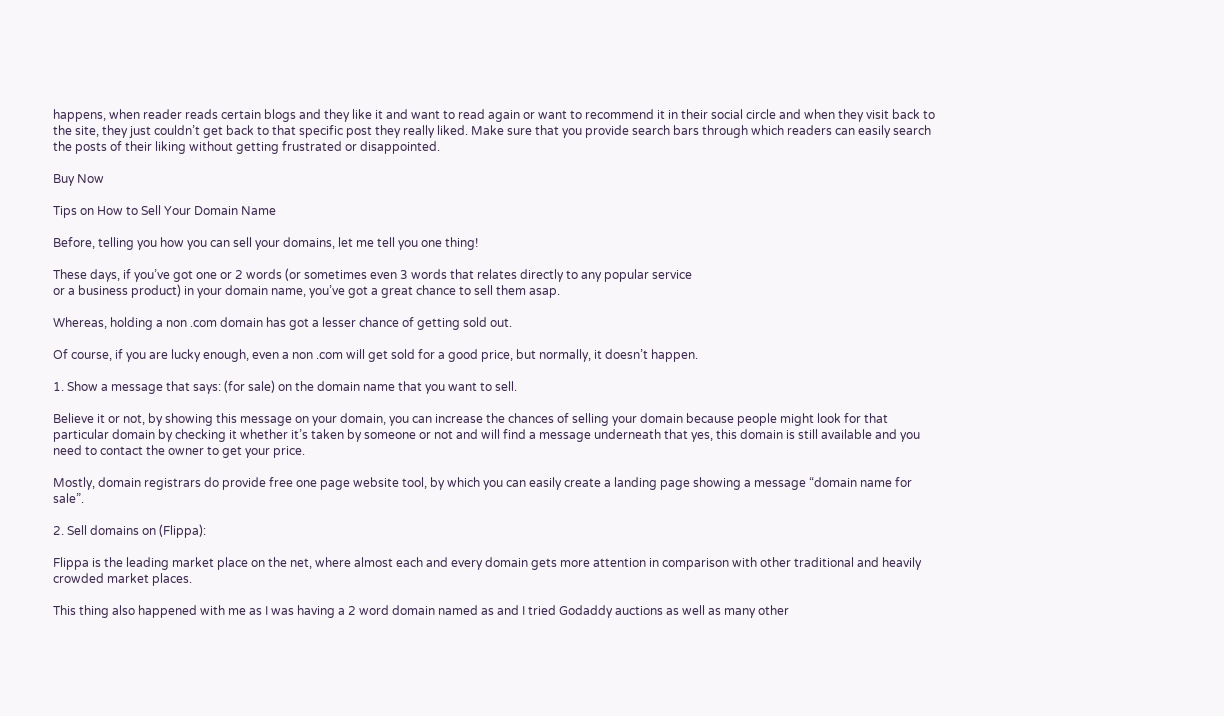happens, when reader reads certain blogs and they like it and want to read again or want to recommend it in their social circle and when they visit back to the site, they just couldn’t get back to that specific post they really liked. Make sure that you provide search bars through which readers can easily search the posts of their liking without getting frustrated or disappointed.

Buy Now

Tips on How to Sell Your Domain Name

Before, telling you how you can sell your domains, let me tell you one thing!

These days, if you’ve got one or 2 words (or sometimes even 3 words that relates directly to any popular service
or a business product) in your domain name, you’ve got a great chance to sell them asap.

Whereas, holding a non .com domain has got a lesser chance of getting sold out.

Of course, if you are lucky enough, even a non .com will get sold for a good price, but normally, it doesn’t happen.

1. Show a message that says: (for sale) on the domain name that you want to sell.

Believe it or not, by showing this message on your domain, you can increase the chances of selling your domain because people might look for that particular domain by checking it whether it’s taken by someone or not and will find a message underneath that yes, this domain is still available and you need to contact the owner to get your price.

Mostly, domain registrars do provide free one page website tool, by which you can easily create a landing page showing a message “domain name for sale”.

2. Sell domains on (Flippa):

Flippa is the leading market place on the net, where almost each and every domain gets more attention in comparison with other traditional and heavily crowded market places.

This thing also happened with me as I was having a 2 word domain named as and I tried Godaddy auctions as well as many other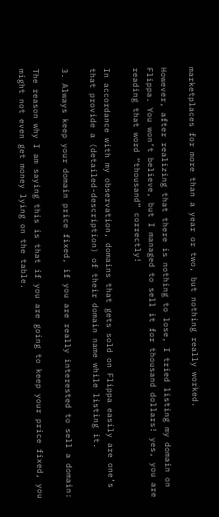marketplaces for more than a year or two, but nothing really worked.

However, after realizing that there is nothing to lose, I tried listing my domain on Flippa. You won’t believe, but I managed to sell it for thousand dollars! yes, you are reading that word “thousand” correctly!

In accordance with my observation, domains that gets sold on Flippa easily are one’s that provide a (detailed-description) of their domain name while listing it.

3. Always keep your domain price fixed, if you are really interested to sell a domain:

The reason why I am saying this is that if you are going to keep your price fixed, you might not even get money lying on the table.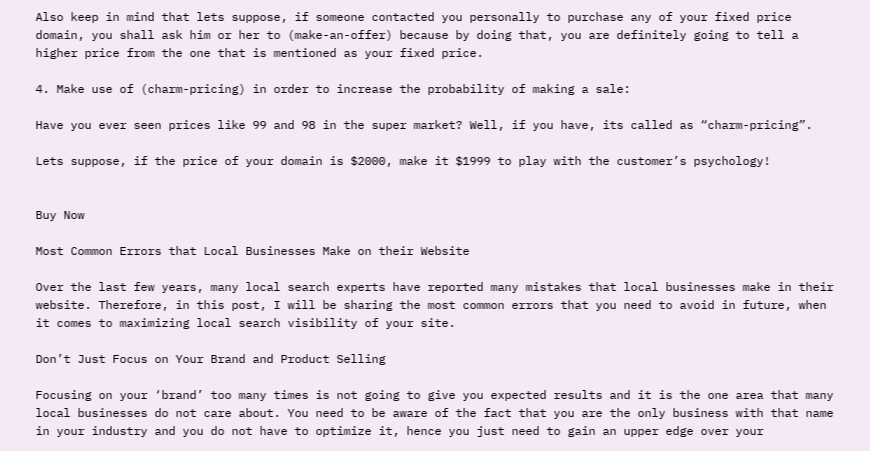Also keep in mind that lets suppose, if someone contacted you personally to purchase any of your fixed price domain, you shall ask him or her to (make-an-offer) because by doing that, you are definitely going to tell a higher price from the one that is mentioned as your fixed price.

4. Make use of (charm-pricing) in order to increase the probability of making a sale:

Have you ever seen prices like 99 and 98 in the super market? Well, if you have, its called as “charm-pricing”.

Lets suppose, if the price of your domain is $2000, make it $1999 to play with the customer’s psychology!


Buy Now

Most Common Errors that Local Businesses Make on their Website

Over the last few years, many local search experts have reported many mistakes that local businesses make in their website. Therefore, in this post, I will be sharing the most common errors that you need to avoid in future, when it comes to maximizing local search visibility of your site.

Don’t Just Focus on Your Brand and Product Selling

Focusing on your ‘brand’ too many times is not going to give you expected results and it is the one area that many local businesses do not care about. You need to be aware of the fact that you are the only business with that name in your industry and you do not have to optimize it, hence you just need to gain an upper edge over your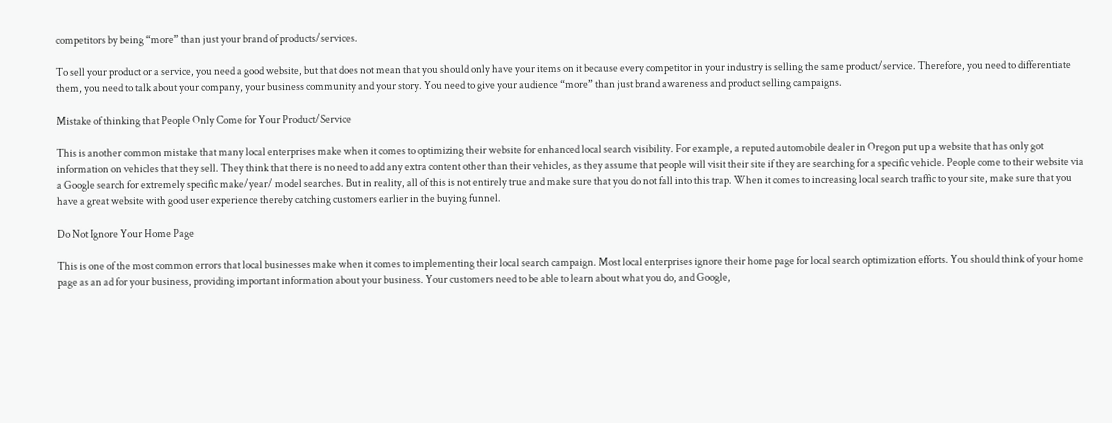competitors by being “more” than just your brand of products/services.

To sell your product or a service, you need a good website, but that does not mean that you should only have your items on it because every competitor in your industry is selling the same product/service. Therefore, you need to differentiate them, you need to talk about your company, your business community and your story. You need to give your audience “more” than just brand awareness and product selling campaigns.

Mistake of thinking that People Only Come for Your Product/Service

This is another common mistake that many local enterprises make when it comes to optimizing their website for enhanced local search visibility. For example, a reputed automobile dealer in Oregon put up a website that has only got information on vehicles that they sell. They think that there is no need to add any extra content other than their vehicles, as they assume that people will visit their site if they are searching for a specific vehicle. People come to their website via a Google search for extremely specific make/year/ model searches. But in reality, all of this is not entirely true and make sure that you do not fall into this trap. When it comes to increasing local search traffic to your site, make sure that you have a great website with good user experience thereby catching customers earlier in the buying funnel.

Do Not Ignore Your Home Page

This is one of the most common errors that local businesses make when it comes to implementing their local search campaign. Most local enterprises ignore their home page for local search optimization efforts. You should think of your home page as an ad for your business, providing important information about your business. Your customers need to be able to learn about what you do, and Google,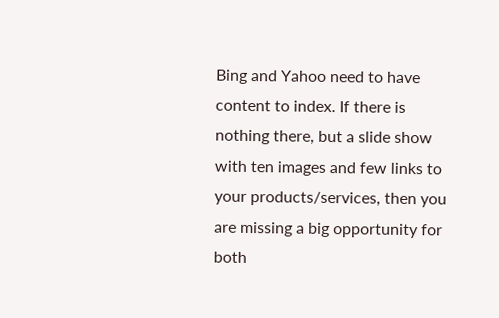Bing and Yahoo need to have content to index. If there is nothing there, but a slide show with ten images and few links to your products/services, then you are missing a big opportunity for both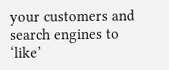your customers and search engines to ‘like’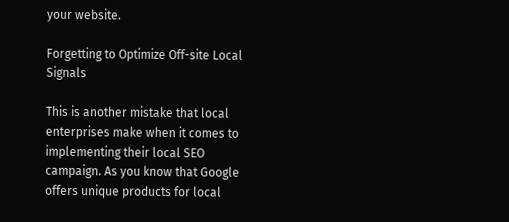your website.

Forgetting to Optimize Off-site Local Signals

This is another mistake that local enterprises make when it comes to implementing their local SEO campaign. As you know that Google offers unique products for local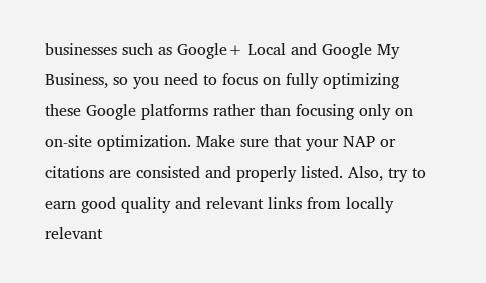businesses such as Google+ Local and Google My Business, so you need to focus on fully optimizing these Google platforms rather than focusing only on on-site optimization. Make sure that your NAP or citations are consisted and properly listed. Also, try to earn good quality and relevant links from locally relevant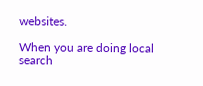websites.

When you are doing local search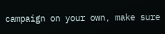campaign on your own, make sure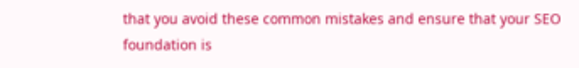that you avoid these common mistakes and ensure that your SEO foundation is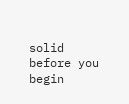solid before you begin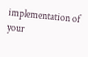implementation of your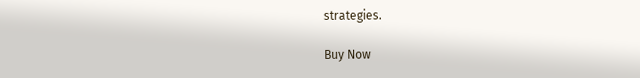strategies.

Buy Now